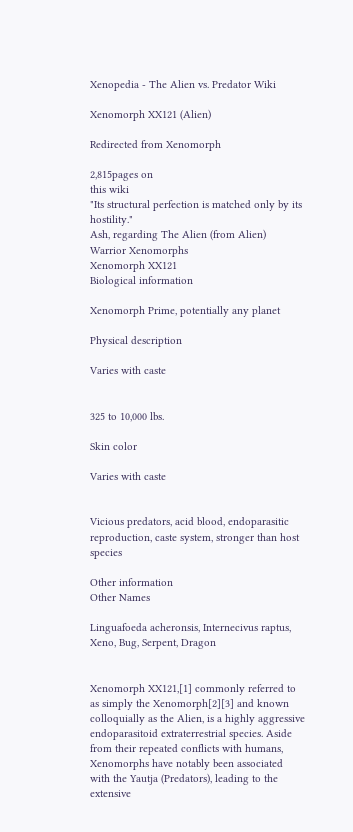Xenopedia - The Alien vs. Predator Wiki

Xenomorph XX121 (Alien)

Redirected from Xenomorph

2,815pages on
this wiki
"Its structural perfection is matched only by its hostility."
Ash, regarding The Alien (from Alien)
Warrior Xenomorphs
Xenomorph XX121
Biological information

Xenomorph Prime, potentially any planet

Physical description

Varies with caste


325 to 10,000 lbs.

Skin color

Varies with caste


Vicious predators, acid blood, endoparasitic reproduction, caste system, stronger than host species

Other information
Other Names

Linguafoeda acheronsis, Internecivus raptus, Xeno, Bug, Serpent, Dragon


Xenomorph XX121,[1] commonly referred to as simply the Xenomorph[2][3] and known colloquially as the Alien, is a highly aggressive endoparasitoid extraterrestrial species. Aside from their repeated conflicts with humans, Xenomorphs have notably been associated with the Yautja (Predators), leading to the extensive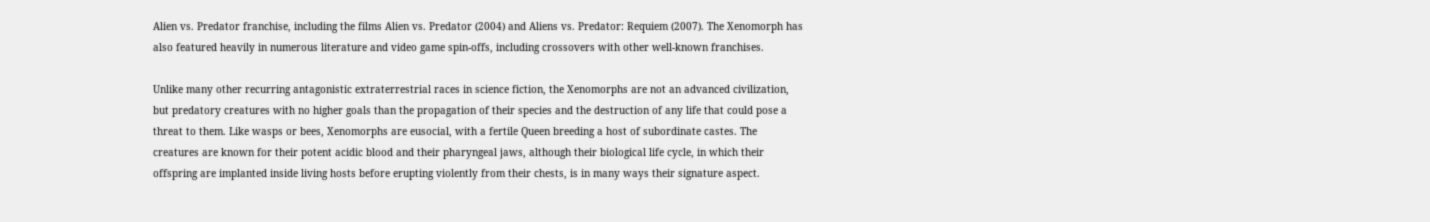Alien vs. Predator franchise, including the films Alien vs. Predator (2004) and Aliens vs. Predator: Requiem (2007). The Xenomorph has also featured heavily in numerous literature and video game spin-offs, including crossovers with other well-known franchises.

Unlike many other recurring antagonistic extraterrestrial races in science fiction, the Xenomorphs are not an advanced civilization, but predatory creatures with no higher goals than the propagation of their species and the destruction of any life that could pose a threat to them. Like wasps or bees, Xenomorphs are eusocial, with a fertile Queen breeding a host of subordinate castes. The creatures are known for their potent acidic blood and their pharyngeal jaws, although their biological life cycle, in which their offspring are implanted inside living hosts before erupting violently from their chests, is in many ways their signature aspect.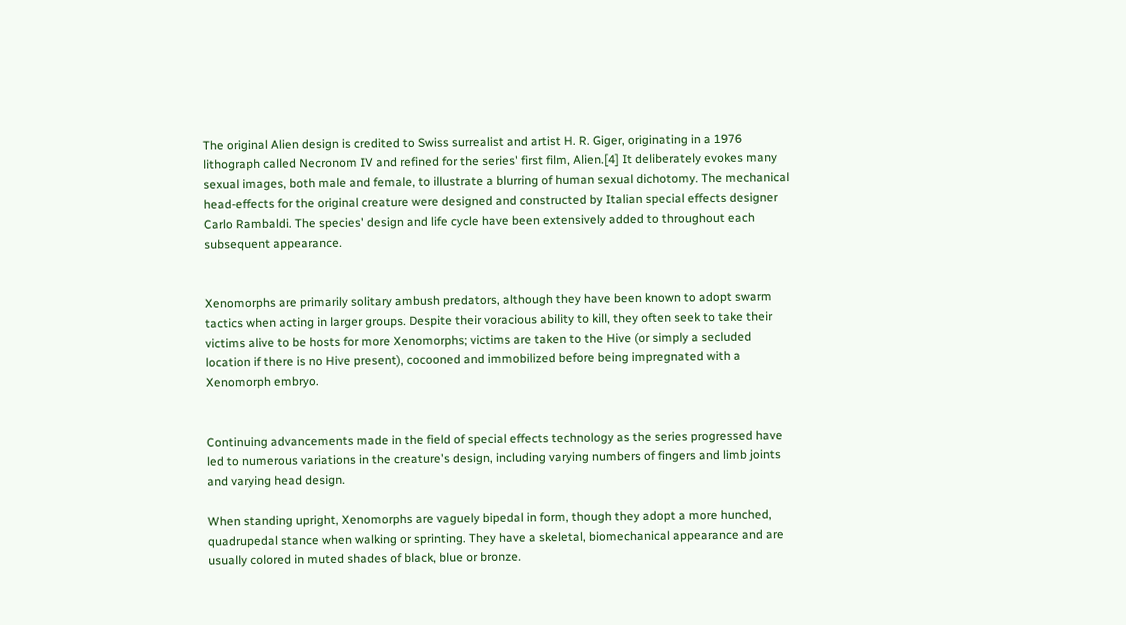The original Alien design is credited to Swiss surrealist and artist H. R. Giger, originating in a 1976 lithograph called Necronom IV and refined for the series' first film, Alien.[4] It deliberately evokes many sexual images, both male and female, to illustrate a blurring of human sexual dichotomy. The mechanical head-effects for the original creature were designed and constructed by Italian special effects designer Carlo Rambaldi. The species' design and life cycle have been extensively added to throughout each subsequent appearance.


Xenomorphs are primarily solitary ambush predators, although they have been known to adopt swarm tactics when acting in larger groups. Despite their voracious ability to kill, they often seek to take their victims alive to be hosts for more Xenomorphs; victims are taken to the Hive (or simply a secluded location if there is no Hive present), cocooned and immobilized before being impregnated with a Xenomorph embryo.


Continuing advancements made in the field of special effects technology as the series progressed have led to numerous variations in the creature's design, including varying numbers of fingers and limb joints and varying head design.

When standing upright, Xenomorphs are vaguely bipedal in form, though they adopt a more hunched, quadrupedal stance when walking or sprinting. They have a skeletal, biomechanical appearance and are usually colored in muted shades of black, blue or bronze.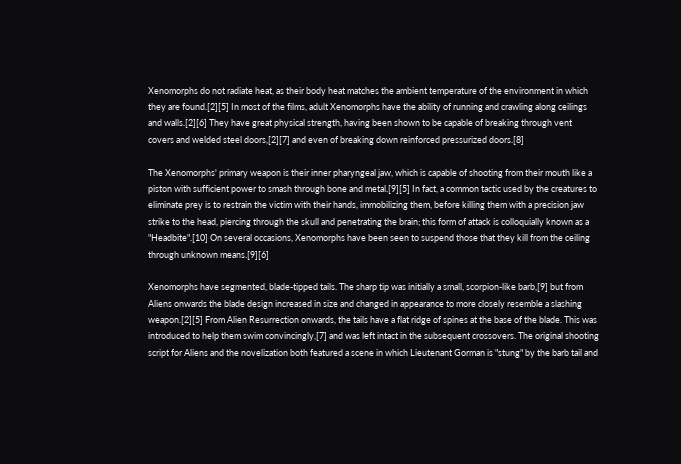Xenomorphs do not radiate heat, as their body heat matches the ambient temperature of the environment in which they are found.[2][5] In most of the films, adult Xenomorphs have the ability of running and crawling along ceilings and walls.[2][6] They have great physical strength, having been shown to be capable of breaking through vent covers and welded steel doors,[2][7] and even of breaking down reinforced pressurized doors.[8]

The Xenomorphs' primary weapon is their inner pharyngeal jaw, which is capable of shooting from their mouth like a piston with sufficient power to smash through bone and metal.[9][5] In fact, a common tactic used by the creatures to eliminate prey is to restrain the victim with their hands, immobilizing them, before killing them with a precision jaw strike to the head, piercing through the skull and penetrating the brain; this form of attack is colloquially known as a "Headbite".[10] On several occasions, Xenomorphs have been seen to suspend those that they kill from the ceiling through unknown means.[9][6]

Xenomorphs have segmented, blade-tipped tails. The sharp tip was initially a small, scorpion-like barb,[9] but from Aliens onwards the blade design increased in size and changed in appearance to more closely resemble a slashing weapon.[2][5] From Alien Resurrection onwards, the tails have a flat ridge of spines at the base of the blade. This was introduced to help them swim convincingly,[7] and was left intact in the subsequent crossovers. The original shooting script for Aliens and the novelization both featured a scene in which Lieutenant Gorman is "stung" by the barb tail and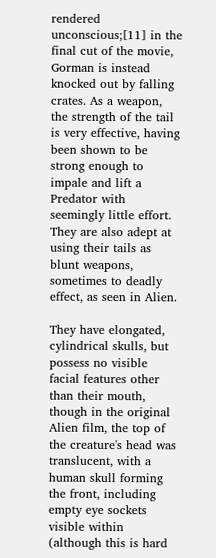rendered unconscious;[11] in the final cut of the movie, Gorman is instead knocked out by falling crates. As a weapon, the strength of the tail is very effective, having been shown to be strong enough to impale and lift a Predator with seemingly little effort. They are also adept at using their tails as blunt weapons, sometimes to deadly effect, as seen in Alien.

They have elongated, cylindrical skulls, but possess no visible facial features other than their mouth, though in the original Alien film, the top of the creature's head was translucent, with a human skull forming the front, including empty eye sockets visible within (although this is hard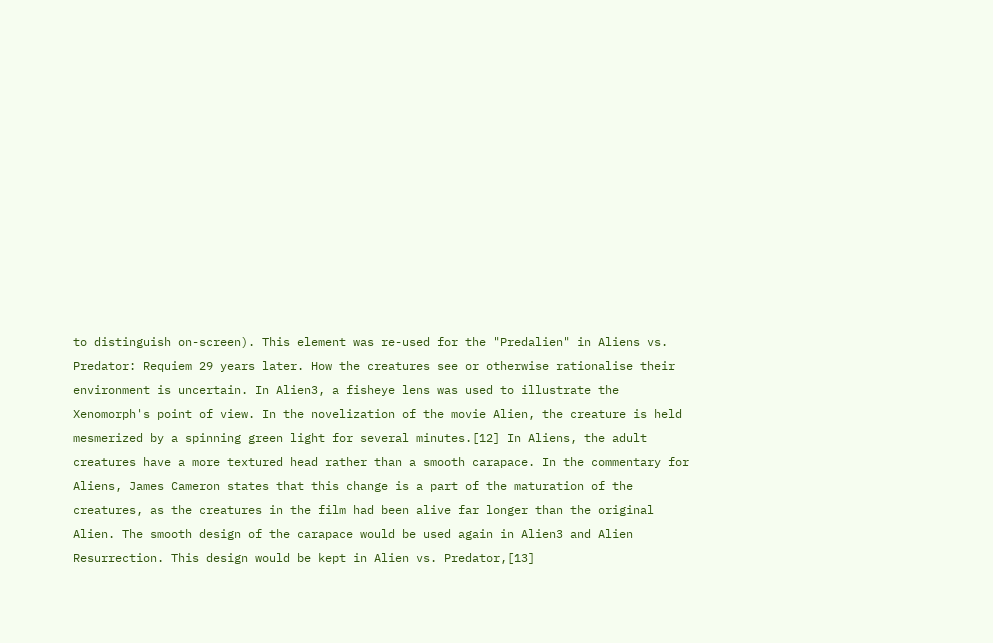to distinguish on-screen). This element was re-used for the "Predalien" in Aliens vs. Predator: Requiem 29 years later. How the creatures see or otherwise rationalise their environment is uncertain. In Alien3, a fisheye lens was used to illustrate the Xenomorph's point of view. In the novelization of the movie Alien, the creature is held mesmerized by a spinning green light for several minutes.[12] In Aliens, the adult creatures have a more textured head rather than a smooth carapace. In the commentary for Aliens, James Cameron states that this change is a part of the maturation of the creatures, as the creatures in the film had been alive far longer than the original Alien. The smooth design of the carapace would be used again in Alien3 and Alien Resurrection. This design would be kept in Alien vs. Predator,[13]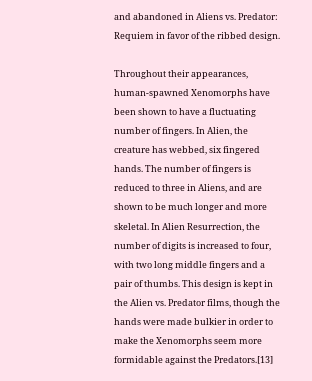and abandoned in Aliens vs. Predator: Requiem in favor of the ribbed design.

Throughout their appearances, human-spawned Xenomorphs have been shown to have a fluctuating number of fingers. In Alien, the creature has webbed, six fingered hands. The number of fingers is reduced to three in Aliens, and are shown to be much longer and more skeletal. In Alien Resurrection, the number of digits is increased to four, with two long middle fingers and a pair of thumbs. This design is kept in the Alien vs. Predator films, though the hands were made bulkier in order to make the Xenomorphs seem more formidable against the Predators.[13]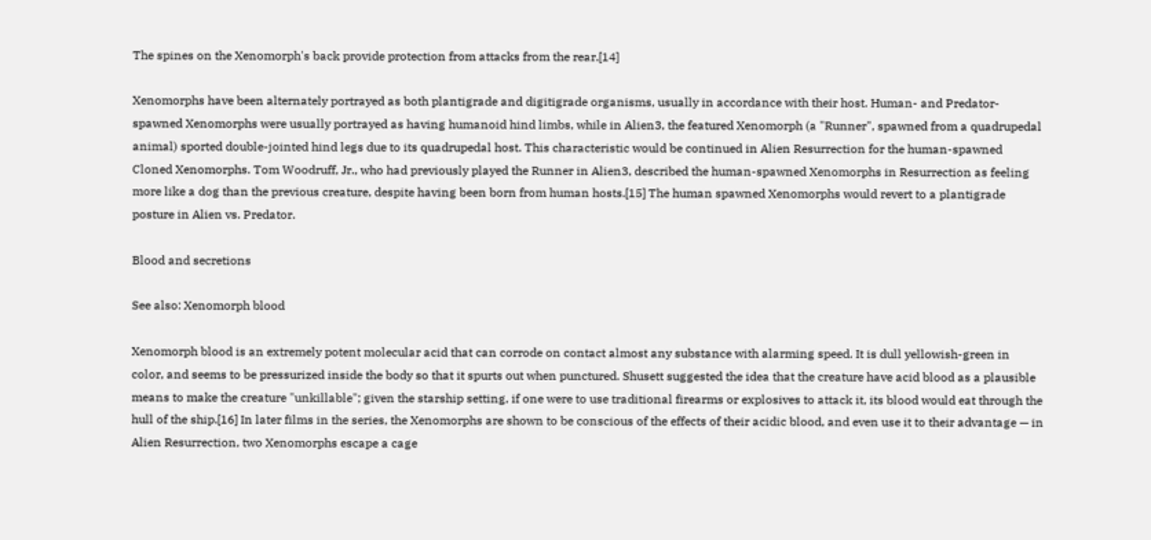The spines on the Xenomorph's back provide protection from attacks from the rear.[14]

Xenomorphs have been alternately portrayed as both plantigrade and digitigrade organisms, usually in accordance with their host. Human- and Predator-spawned Xenomorphs were usually portrayed as having humanoid hind limbs, while in Alien3, the featured Xenomorph (a "Runner", spawned from a quadrupedal animal) sported double-jointed hind legs due to its quadrupedal host. This characteristic would be continued in Alien Resurrection for the human-spawned Cloned Xenomorphs. Tom Woodruff, Jr., who had previously played the Runner in Alien3, described the human-spawned Xenomorphs in Resurrection as feeling more like a dog than the previous creature, despite having been born from human hosts.[15] The human spawned Xenomorphs would revert to a plantigrade posture in Alien vs. Predator.

Blood and secretions

See also: Xenomorph blood

Xenomorph blood is an extremely potent molecular acid that can corrode on contact almost any substance with alarming speed. It is dull yellowish-green in color, and seems to be pressurized inside the body so that it spurts out when punctured. Shusett suggested the idea that the creature have acid blood as a plausible means to make the creature "unkillable"; given the starship setting, if one were to use traditional firearms or explosives to attack it, its blood would eat through the hull of the ship.[16] In later films in the series, the Xenomorphs are shown to be conscious of the effects of their acidic blood, and even use it to their advantage — in Alien Resurrection, two Xenomorphs escape a cage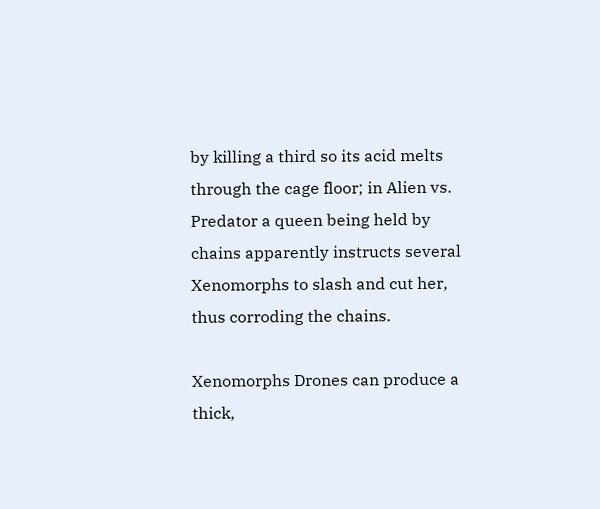by killing a third so its acid melts through the cage floor; in Alien vs. Predator a queen being held by chains apparently instructs several Xenomorphs to slash and cut her, thus corroding the chains.

Xenomorphs Drones can produce a thick,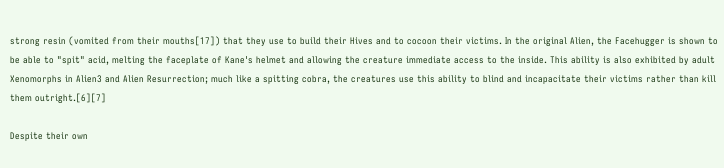strong resin (vomited from their mouths[17]) that they use to build their Hives and to cocoon their victims. In the original Alien, the Facehugger is shown to be able to "spit" acid, melting the faceplate of Kane's helmet and allowing the creature immediate access to the inside. This ability is also exhibited by adult Xenomorphs in Alien3 and Alien Resurrection; much like a spitting cobra, the creatures use this ability to blind and incapacitate their victims rather than kill them outright.[6][7]

Despite their own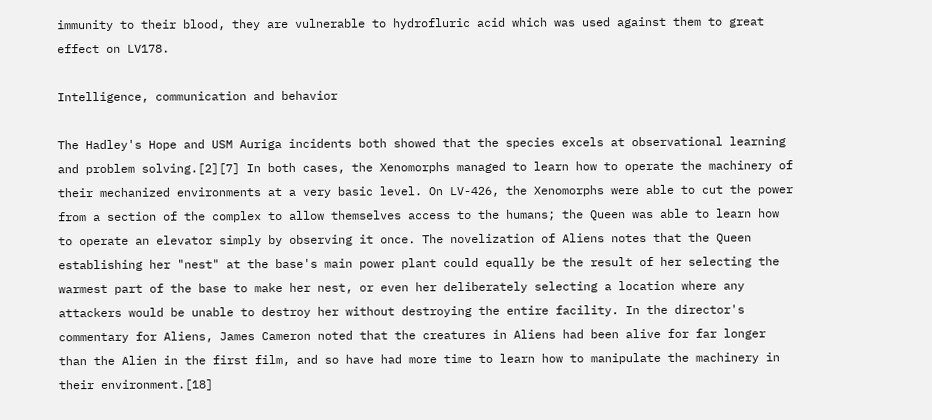immunity to their blood, they are vulnerable to hydrofluric acid which was used against them to great effect on LV178.

Intelligence, communication and behavior

The Hadley's Hope and USM Auriga incidents both showed that the species excels at observational learning and problem solving.[2][7] In both cases, the Xenomorphs managed to learn how to operate the machinery of their mechanized environments at a very basic level. On LV-426, the Xenomorphs were able to cut the power from a section of the complex to allow themselves access to the humans; the Queen was able to learn how to operate an elevator simply by observing it once. The novelization of Aliens notes that the Queen establishing her "nest" at the base's main power plant could equally be the result of her selecting the warmest part of the base to make her nest, or even her deliberately selecting a location where any attackers would be unable to destroy her without destroying the entire facility. In the director's commentary for Aliens, James Cameron noted that the creatures in Aliens had been alive for far longer than the Alien in the first film, and so have had more time to learn how to manipulate the machinery in their environment.[18]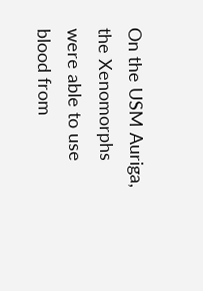On the USM Auriga, the Xenomorphs were able to use blood from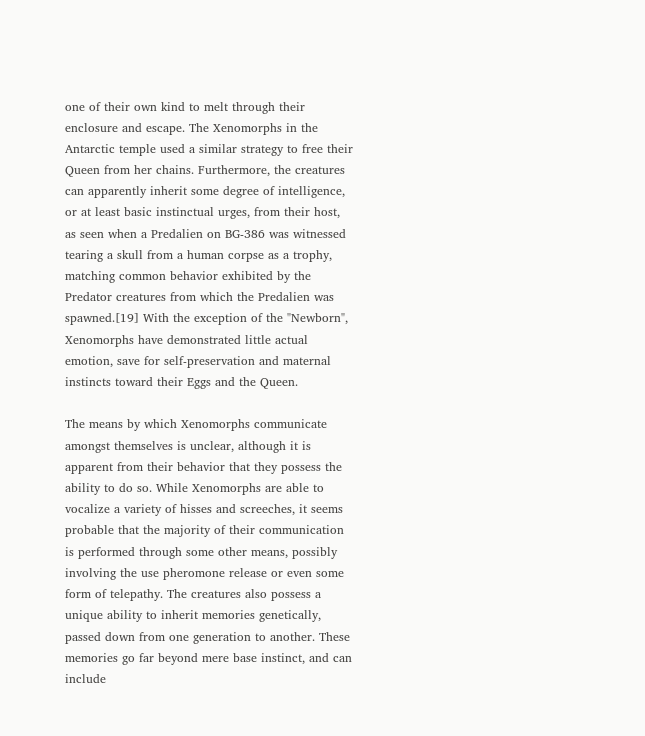one of their own kind to melt through their enclosure and escape. The Xenomorphs in the Antarctic temple used a similar strategy to free their Queen from her chains. Furthermore, the creatures can apparently inherit some degree of intelligence, or at least basic instinctual urges, from their host, as seen when a Predalien on BG-386 was witnessed tearing a skull from a human corpse as a trophy, matching common behavior exhibited by the Predator creatures from which the Predalien was spawned.[19] With the exception of the "Newborn", Xenomorphs have demonstrated little actual emotion, save for self-preservation and maternal instincts toward their Eggs and the Queen.

The means by which Xenomorphs communicate amongst themselves is unclear, although it is apparent from their behavior that they possess the ability to do so. While Xenomorphs are able to vocalize a variety of hisses and screeches, it seems probable that the majority of their communication is performed through some other means, possibly involving the use pheromone release or even some form of telepathy. The creatures also possess a unique ability to inherit memories genetically, passed down from one generation to another. These memories go far beyond mere base instinct, and can include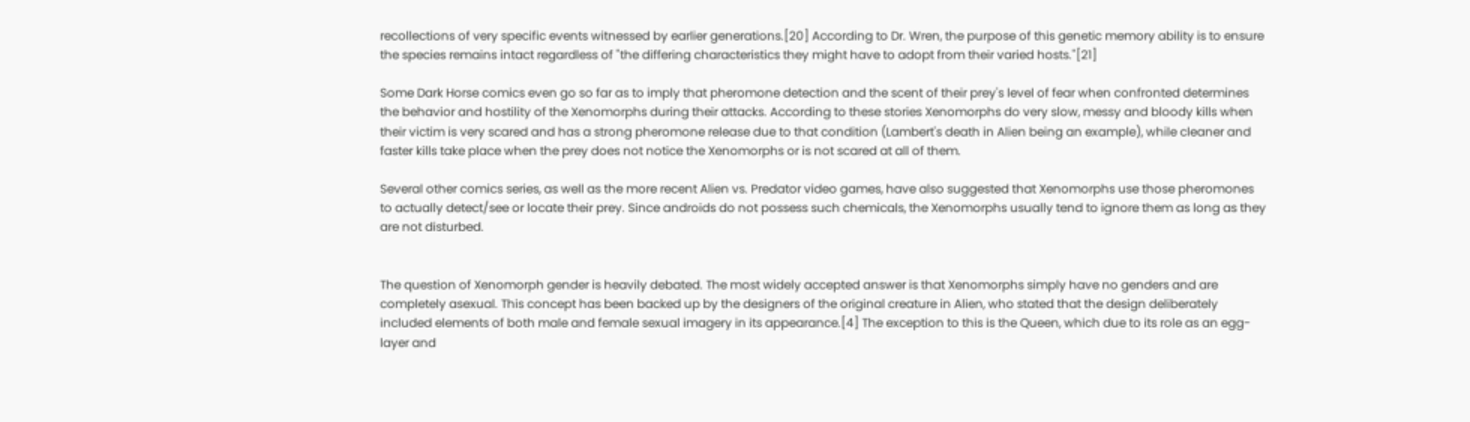recollections of very specific events witnessed by earlier generations.[20] According to Dr. Wren, the purpose of this genetic memory ability is to ensure the species remains intact regardless of "the differing characteristics they might have to adopt from their varied hosts."[21]

Some Dark Horse comics even go so far as to imply that pheromone detection and the scent of their prey's level of fear when confronted determines the behavior and hostility of the Xenomorphs during their attacks. According to these stories Xenomorphs do very slow, messy and bloody kills when their victim is very scared and has a strong pheromone release due to that condition (Lambert's death in Alien being an example), while cleaner and faster kills take place when the prey does not notice the Xenomorphs or is not scared at all of them.

Several other comics series, as well as the more recent Alien vs. Predator video games, have also suggested that Xenomorphs use those pheromones to actually detect/see or locate their prey. Since androids do not possess such chemicals, the Xenomorphs usually tend to ignore them as long as they are not disturbed.


The question of Xenomorph gender is heavily debated. The most widely accepted answer is that Xenomorphs simply have no genders and are completely asexual. This concept has been backed up by the designers of the original creature in Alien, who stated that the design deliberately included elements of both male and female sexual imagery in its appearance.[4] The exception to this is the Queen, which due to its role as an egg-layer and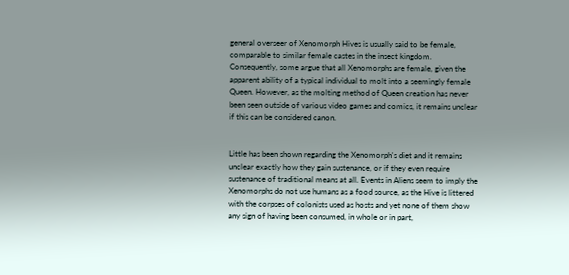general overseer of Xenomorph Hives is usually said to be female, comparable to similar female castes in the insect kingdom. Consequently, some argue that all Xenomorphs are female, given the apparent ability of a typical individual to molt into a seemingly female Queen. However, as the molting method of Queen creation has never been seen outside of various video games and comics, it remains unclear if this can be considered canon.


Little has been shown regarding the Xenomorph's diet and it remains unclear exactly how they gain sustenance, or if they even require sustenance of traditional means at all. Events in Aliens seem to imply the Xenomorphs do not use humans as a food source, as the Hive is littered with the corpses of colonists used as hosts and yet none of them show any sign of having been consumed, in whole or in part,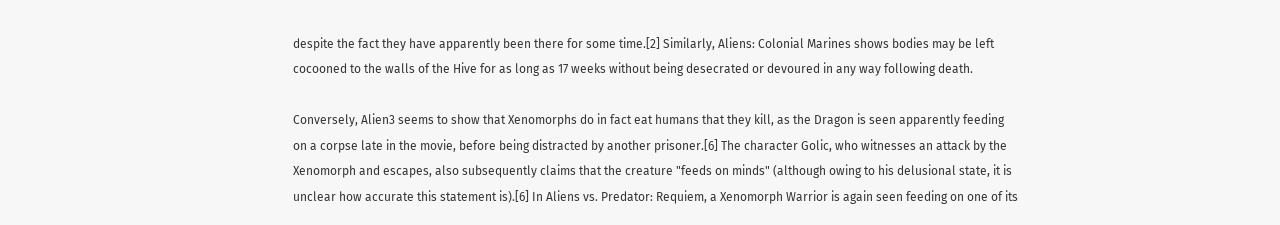despite the fact they have apparently been there for some time.[2] Similarly, Aliens: Colonial Marines shows bodies may be left cocooned to the walls of the Hive for as long as 17 weeks without being desecrated or devoured in any way following death.

Conversely, Alien3 seems to show that Xenomorphs do in fact eat humans that they kill, as the Dragon is seen apparently feeding on a corpse late in the movie, before being distracted by another prisoner.[6] The character Golic, who witnesses an attack by the Xenomorph and escapes, also subsequently claims that the creature "feeds on minds" (although owing to his delusional state, it is unclear how accurate this statement is).[6] In Aliens vs. Predator: Requiem, a Xenomorph Warrior is again seen feeding on one of its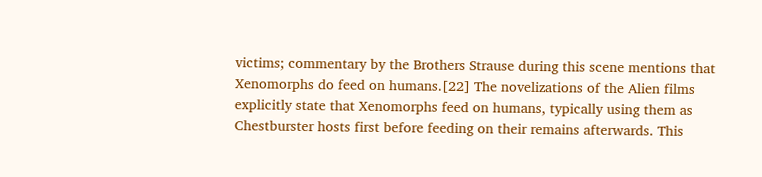victims; commentary by the Brothers Strause during this scene mentions that Xenomorphs do feed on humans.[22] The novelizations of the Alien films explicitly state that Xenomorphs feed on humans, typically using them as Chestburster hosts first before feeding on their remains afterwards. This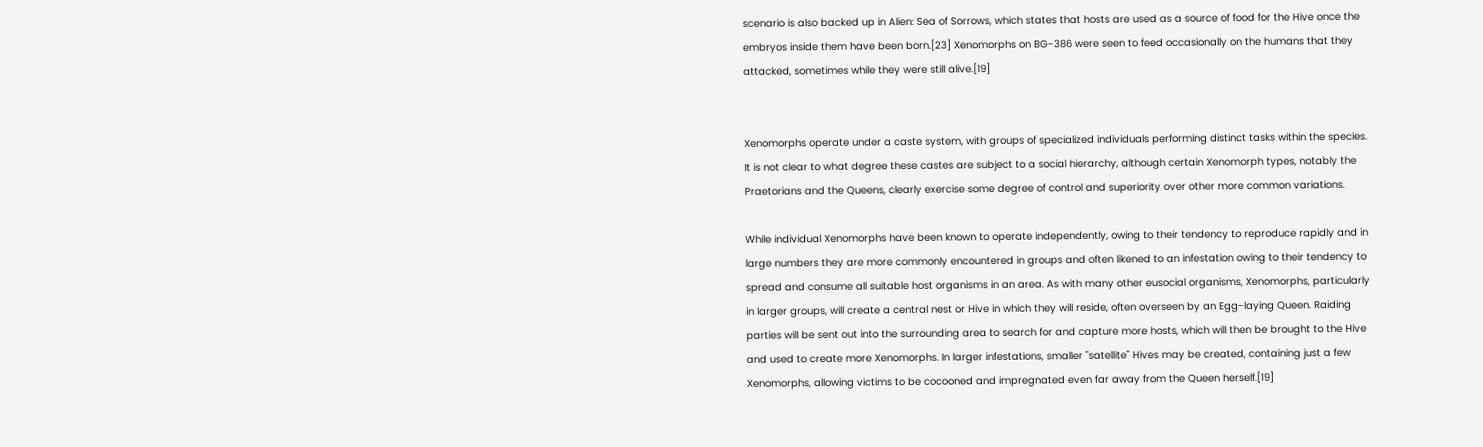scenario is also backed up in Alien: Sea of Sorrows, which states that hosts are used as a source of food for the Hive once the embryos inside them have been born.[23] Xenomorphs on BG-386 were seen to feed occasionally on the humans that they attacked, sometimes while they were still alive.[19]


Xenomorphs operate under a caste system, with groups of specialized individuals performing distinct tasks within the species. It is not clear to what degree these castes are subject to a social hierarchy, although certain Xenomorph types, notably the Praetorians and the Queens, clearly exercise some degree of control and superiority over other more common variations.

While individual Xenomorphs have been known to operate independently, owing to their tendency to reproduce rapidly and in large numbers they are more commonly encountered in groups and often likened to an infestation owing to their tendency to spread and consume all suitable host organisms in an area. As with many other eusocial organisms, Xenomorphs, particularly in larger groups, will create a central nest or Hive in which they will reside, often overseen by an Egg-laying Queen. Raiding parties will be sent out into the surrounding area to search for and capture more hosts, which will then be brought to the Hive and used to create more Xenomorphs. In larger infestations, smaller "satellite" Hives may be created, containing just a few Xenomorphs, allowing victims to be cocooned and impregnated even far away from the Queen herself.[19]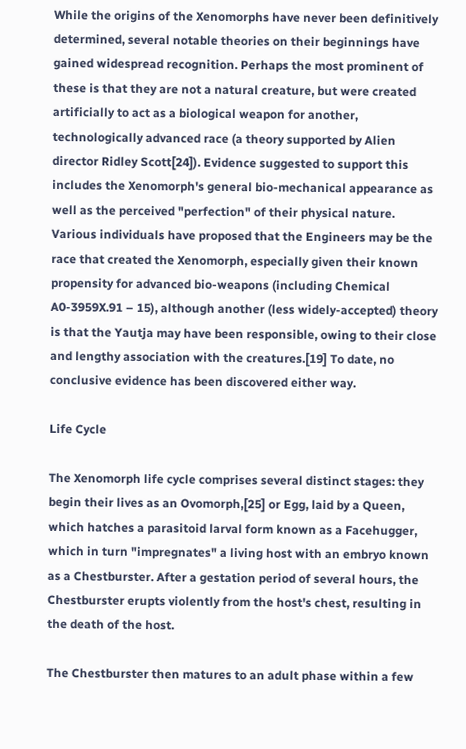While the origins of the Xenomorphs have never been definitively determined, several notable theories on their beginnings have gained widespread recognition. Perhaps the most prominent of these is that they are not a natural creature, but were created artificially to act as a biological weapon for another, technologically advanced race (a theory supported by Alien director Ridley Scott[24]). Evidence suggested to support this includes the Xenomorph's general bio-mechanical appearance as well as the perceived "perfection" of their physical nature. Various individuals have proposed that the Engineers may be the race that created the Xenomorph, especially given their known propensity for advanced bio-weapons (including Chemical A0-3959X.91 – 15), although another (less widely-accepted) theory is that the Yautja may have been responsible, owing to their close and lengthy association with the creatures.[19] To date, no conclusive evidence has been discovered either way.

Life Cycle

The Xenomorph life cycle comprises several distinct stages: they begin their lives as an Ovomorph,[25] or Egg, laid by a Queen, which hatches a parasitoid larval form known as a Facehugger, which in turn "impregnates" a living host with an embryo known as a Chestburster. After a gestation period of several hours, the Chestburster erupts violently from the host's chest, resulting in the death of the host.

The Chestburster then matures to an adult phase within a few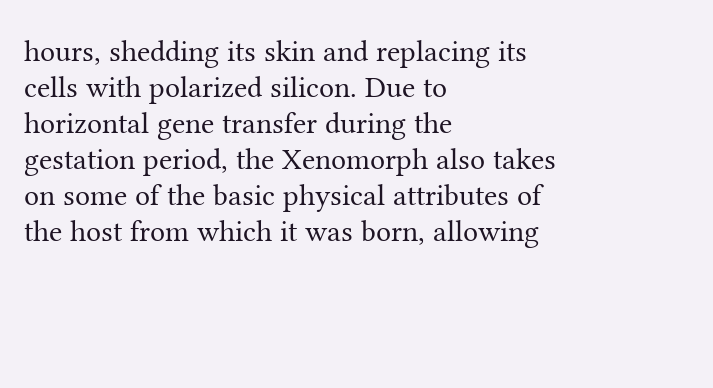hours, shedding its skin and replacing its cells with polarized silicon. Due to horizontal gene transfer during the gestation period, the Xenomorph also takes on some of the basic physical attributes of the host from which it was born, allowing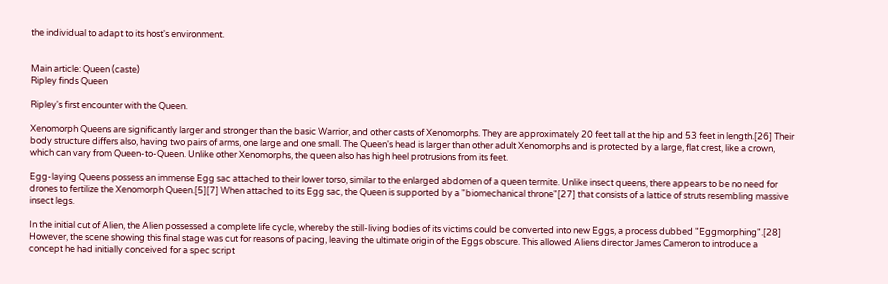the individual to adapt to its host's environment.


Main article: Queen (caste)
Ripley finds Queen

Ripley's first encounter with the Queen.

Xenomorph Queens are significantly larger and stronger than the basic Warrior, and other casts of Xenomorphs. They are approximately 20 feet tall at the hip and 53 feet in length.[26] Their body structure differs also, having two pairs of arms, one large and one small. The Queen's head is larger than other adult Xenomorphs and is protected by a large, flat crest, like a crown, which can vary from Queen-to-Queen. Unlike other Xenomorphs, the queen also has high heel protrusions from its feet.

Egg-laying Queens possess an immense Egg sac attached to their lower torso, similar to the enlarged abdomen of a queen termite. Unlike insect queens, there appears to be no need for drones to fertilize the Xenomorph Queen.[5][7] When attached to its Egg sac, the Queen is supported by a "biomechanical throne"[27] that consists of a lattice of struts resembling massive insect legs.

In the initial cut of Alien, the Alien possessed a complete life cycle, whereby the still-living bodies of its victims could be converted into new Eggs, a process dubbed "Eggmorphing".[28] However, the scene showing this final stage was cut for reasons of pacing, leaving the ultimate origin of the Eggs obscure. This allowed Aliens director James Cameron to introduce a concept he had initially conceived for a spec script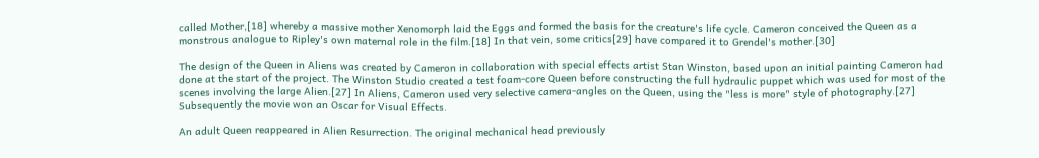called Mother,[18] whereby a massive mother Xenomorph laid the Eggs and formed the basis for the creature's life cycle. Cameron conceived the Queen as a monstrous analogue to Ripley's own maternal role in the film.[18] In that vein, some critics[29] have compared it to Grendel's mother.[30]

The design of the Queen in Aliens was created by Cameron in collaboration with special effects artist Stan Winston, based upon an initial painting Cameron had done at the start of the project. The Winston Studio created a test foam-core Queen before constructing the full hydraulic puppet which was used for most of the scenes involving the large Alien.[27] In Aliens, Cameron used very selective camera-angles on the Queen, using the "less is more" style of photography.[27] Subsequently the movie won an Oscar for Visual Effects.

An adult Queen reappeared in Alien Resurrection. The original mechanical head previously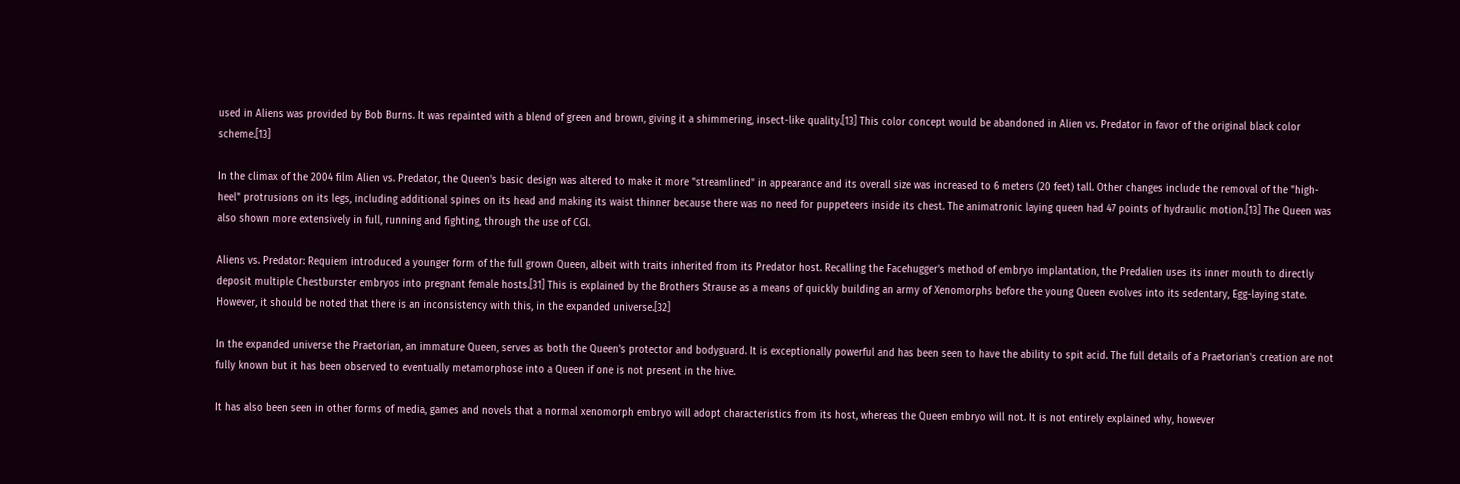used in Aliens was provided by Bob Burns. It was repainted with a blend of green and brown, giving it a shimmering, insect-like quality.[13] This color concept would be abandoned in Alien vs. Predator in favor of the original black color scheme.[13]

In the climax of the 2004 film Alien vs. Predator, the Queen's basic design was altered to make it more "streamlined" in appearance and its overall size was increased to 6 meters (20 feet) tall. Other changes include the removal of the "high-heel" protrusions on its legs, including additional spines on its head and making its waist thinner because there was no need for puppeteers inside its chest. The animatronic laying queen had 47 points of hydraulic motion.[13] The Queen was also shown more extensively in full, running and fighting, through the use of CGI.

Aliens vs. Predator: Requiem introduced a younger form of the full grown Queen, albeit with traits inherited from its Predator host. Recalling the Facehugger's method of embryo implantation, the Predalien uses its inner mouth to directly deposit multiple Chestburster embryos into pregnant female hosts.[31] This is explained by the Brothers Strause as a means of quickly building an army of Xenomorphs before the young Queen evolves into its sedentary, Egg-laying state. However, it should be noted that there is an inconsistency with this, in the expanded universe.[32]

In the expanded universe the Praetorian, an immature Queen, serves as both the Queen's protector and bodyguard. It is exceptionally powerful and has been seen to have the ability to spit acid. The full details of a Praetorian's creation are not fully known but it has been observed to eventually metamorphose into a Queen if one is not present in the hive.

It has also been seen in other forms of media, games and novels that a normal xenomorph embryo will adopt characteristics from its host, whereas the Queen embryo will not. It is not entirely explained why, however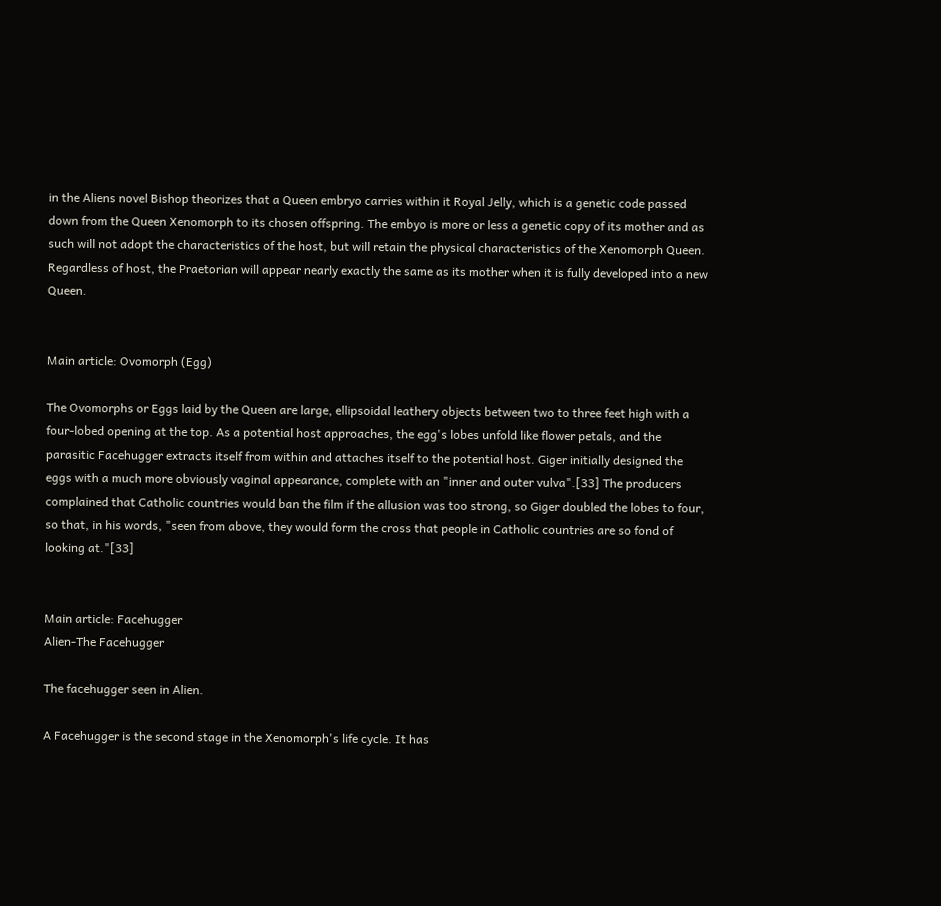in the Aliens novel Bishop theorizes that a Queen embryo carries within it Royal Jelly, which is a genetic code passed down from the Queen Xenomorph to its chosen offspring. The embyo is more or less a genetic copy of its mother and as such will not adopt the characteristics of the host, but will retain the physical characteristics of the Xenomorph Queen. Regardless of host, the Praetorian will appear nearly exactly the same as its mother when it is fully developed into a new Queen.


Main article: Ovomorph (Egg)

The Ovomorphs or Eggs laid by the Queen are large, ellipsoidal leathery objects between two to three feet high with a four-lobed opening at the top. As a potential host approaches, the egg's lobes unfold like flower petals, and the parasitic Facehugger extracts itself from within and attaches itself to the potential host. Giger initially designed the eggs with a much more obviously vaginal appearance, complete with an "inner and outer vulva".[33] The producers complained that Catholic countries would ban the film if the allusion was too strong, so Giger doubled the lobes to four, so that, in his words, "seen from above, they would form the cross that people in Catholic countries are so fond of looking at."[33]


Main article: Facehugger
Alien-The Facehugger

The facehugger seen in Alien.

A Facehugger is the second stage in the Xenomorph's life cycle. It has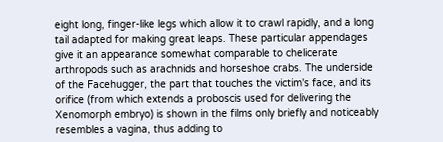eight long, finger-like legs which allow it to crawl rapidly, and a long tail adapted for making great leaps. These particular appendages give it an appearance somewhat comparable to chelicerate arthropods such as arachnids and horseshoe crabs. The underside of the Facehugger, the part that touches the victim's face, and its orifice (from which extends a proboscis used for delivering the Xenomorph embryo) is shown in the films only briefly and noticeably resembles a vagina, thus adding to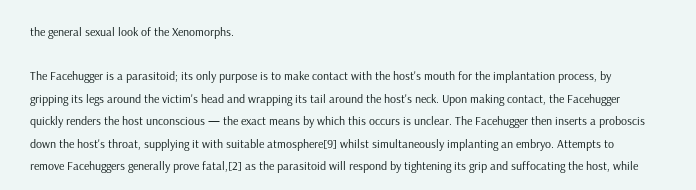the general sexual look of the Xenomorphs.

The Facehugger is a parasitoid; its only purpose is to make contact with the host's mouth for the implantation process, by gripping its legs around the victim's head and wrapping its tail around the host's neck. Upon making contact, the Facehugger quickly renders the host unconscious — the exact means by which this occurs is unclear. The Facehugger then inserts a proboscis down the host's throat, supplying it with suitable atmosphere[9] whilst simultaneously implanting an embryo. Attempts to remove Facehuggers generally prove fatal,[2] as the parasitoid will respond by tightening its grip and suffocating the host, while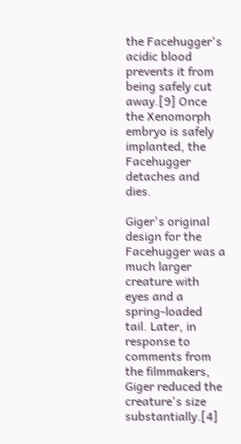the Facehugger's acidic blood prevents it from being safely cut away.[9] Once the Xenomorph embryo is safely implanted, the Facehugger detaches and dies.

Giger's original design for the Facehugger was a much larger creature with eyes and a spring-loaded tail. Later, in response to comments from the filmmakers, Giger reduced the creature's size substantially.[4]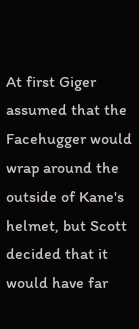At first Giger assumed that the Facehugger would wrap around the outside of Kane's helmet, but Scott decided that it would have far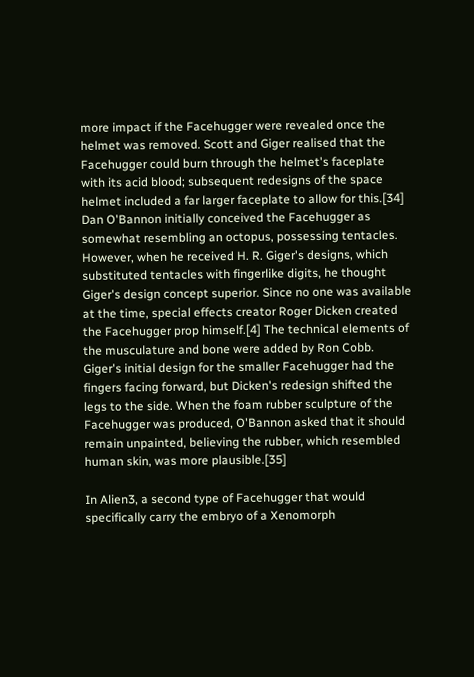more impact if the Facehugger were revealed once the helmet was removed. Scott and Giger realised that the Facehugger could burn through the helmet's faceplate with its acid blood; subsequent redesigns of the space helmet included a far larger faceplate to allow for this.[34] Dan O'Bannon initially conceived the Facehugger as somewhat resembling an octopus, possessing tentacles. However, when he received H. R. Giger's designs, which substituted tentacles with fingerlike digits, he thought Giger's design concept superior. Since no one was available at the time, special effects creator Roger Dicken created the Facehugger prop himself.[4] The technical elements of the musculature and bone were added by Ron Cobb. Giger's initial design for the smaller Facehugger had the fingers facing forward, but Dicken's redesign shifted the legs to the side. When the foam rubber sculpture of the Facehugger was produced, O'Bannon asked that it should remain unpainted, believing the rubber, which resembled human skin, was more plausible.[35]

In Alien3, a second type of Facehugger that would specifically carry the embryo of a Xenomorph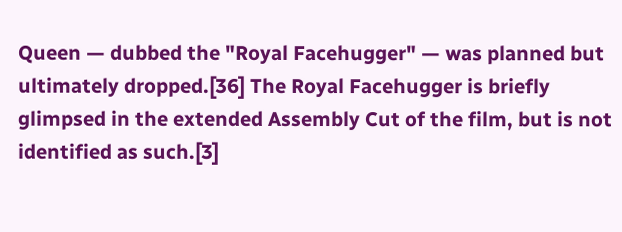Queen — dubbed the "Royal Facehugger" — was planned but ultimately dropped.[36] The Royal Facehugger is briefly glimpsed in the extended Assembly Cut of the film, but is not identified as such.[3]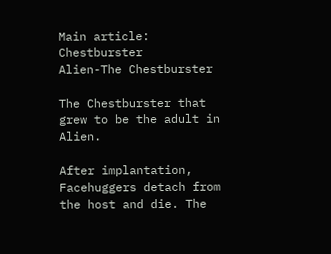Main article: Chestburster
Alien-The Chestburster

The Chestburster that grew to be the adult in Alien.

After implantation, Facehuggers detach from the host and die. The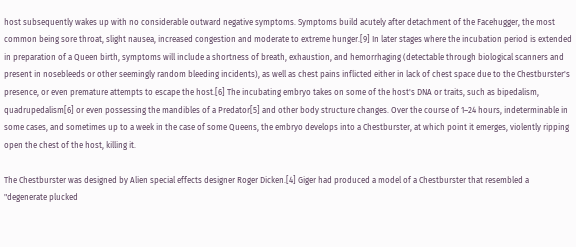host subsequently wakes up with no considerable outward negative symptoms. Symptoms build acutely after detachment of the Facehugger, the most common being sore throat, slight nausea, increased congestion and moderate to extreme hunger.[9] In later stages where the incubation period is extended in preparation of a Queen birth, symptoms will include a shortness of breath, exhaustion, and hemorrhaging (detectable through biological scanners and present in nosebleeds or other seemingly random bleeding incidents), as well as chest pains inflicted either in lack of chest space due to the Chestburster's presence, or even premature attempts to escape the host.[6] The incubating embryo takes on some of the host's DNA or traits, such as bipedalism, quadrupedalism[6] or even possessing the mandibles of a Predator[5] and other body structure changes. Over the course of 1–24 hours, indeterminable in some cases, and sometimes up to a week in the case of some Queens, the embryo develops into a Chestburster, at which point it emerges, violently ripping open the chest of the host, killing it.

The Chestburster was designed by Alien special effects designer Roger Dicken.[4] Giger had produced a model of a Chestburster that resembled a "degenerate plucked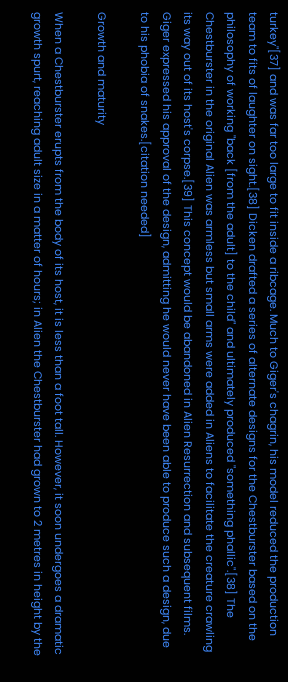turkey"[37] and was far too large to fit inside a ribcage. Much to Giger's chagrin, his model reduced the production team to fits of laughter on sight.[38] Dicken drafted a series of alternate designs for the Chestburster based on the philosophy of working "back [from the adult] to the child" and ultimately produced "something phallic".[38] The Chestburster in the original Alien was armless but small arms were added in Aliens to facilitate the creature crawling its way out of its host's corpse.[39] This concept would be abandoned in Alien Resurrection and subsequent films. Giger expressed his approval of the design, admitting he would never have been able to produce such a design, due to his phobia of snakes.[citation needed]

Growth and maturity

When a Chestburster erupts from the body of its host, it is less than a foot tall. However, it soon undergoes a dramatic growth spurt, reaching adult size in a matter of hours; in Alien the Chestburster had grown to 2 metres in height by the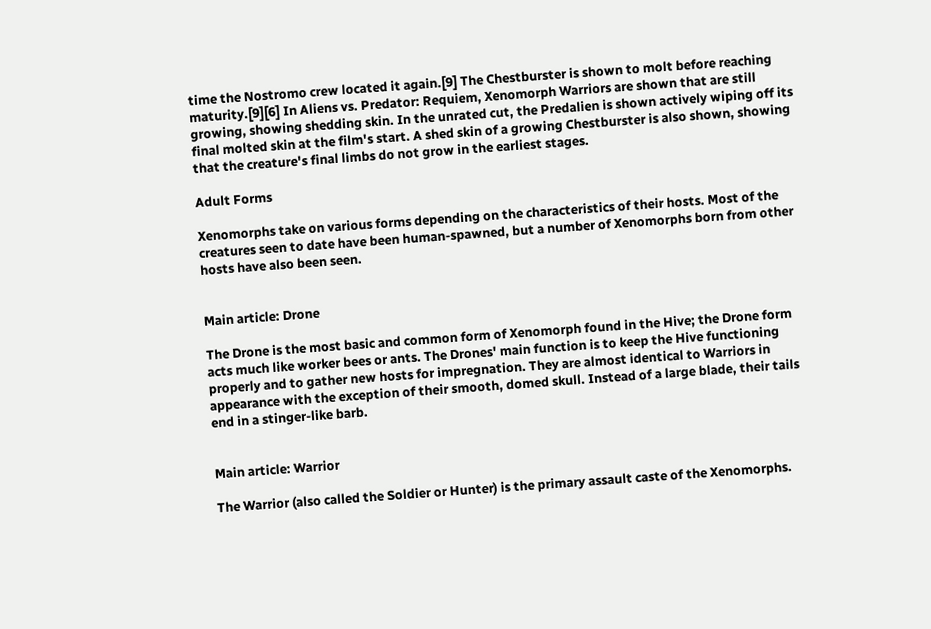time the Nostromo crew located it again.[9] The Chestburster is shown to molt before reaching maturity.[9][6] In Aliens vs. Predator: Requiem, Xenomorph Warriors are shown that are still growing, showing shedding skin. In the unrated cut, the Predalien is shown actively wiping off its final molted skin at the film's start. A shed skin of a growing Chestburster is also shown, showing that the creature's final limbs do not grow in the earliest stages.

Adult Forms

Xenomorphs take on various forms depending on the characteristics of their hosts. Most of the creatures seen to date have been human-spawned, but a number of Xenomorphs born from other hosts have also been seen.


Main article: Drone

The Drone is the most basic and common form of Xenomorph found in the Hive; the Drone form acts much like worker bees or ants. The Drones' main function is to keep the Hive functioning properly and to gather new hosts for impregnation. They are almost identical to Warriors in appearance with the exception of their smooth, domed skull. Instead of a large blade, their tails end in a stinger-like barb.


Main article: Warrior

The Warrior (also called the Soldier or Hunter) is the primary assault caste of the Xenomorphs.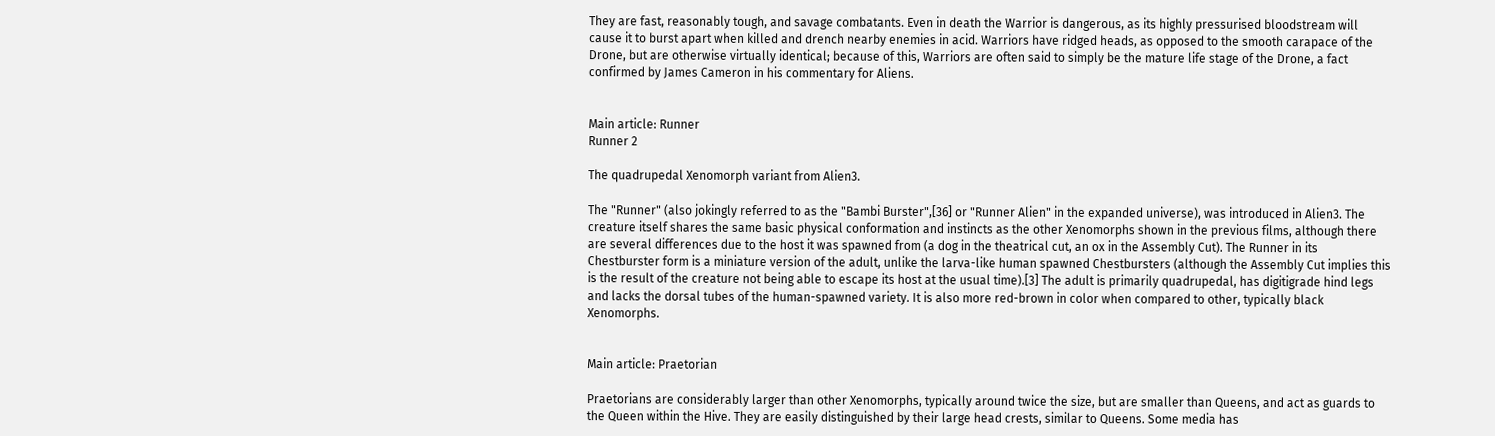They are fast, reasonably tough, and savage combatants. Even in death the Warrior is dangerous, as its highly pressurised bloodstream will cause it to burst apart when killed and drench nearby enemies in acid. Warriors have ridged heads, as opposed to the smooth carapace of the Drone, but are otherwise virtually identical; because of this, Warriors are often said to simply be the mature life stage of the Drone, a fact confirmed by James Cameron in his commentary for Aliens.


Main article: Runner
Runner 2

The quadrupedal Xenomorph variant from Alien3.

The "Runner" (also jokingly referred to as the "Bambi Burster",[36] or "Runner Alien" in the expanded universe), was introduced in Alien3. The creature itself shares the same basic physical conformation and instincts as the other Xenomorphs shown in the previous films, although there are several differences due to the host it was spawned from (a dog in the theatrical cut, an ox in the Assembly Cut). The Runner in its Chestburster form is a miniature version of the adult, unlike the larva-like human spawned Chestbursters (although the Assembly Cut implies this is the result of the creature not being able to escape its host at the usual time).[3] The adult is primarily quadrupedal, has digitigrade hind legs and lacks the dorsal tubes of the human-spawned variety. It is also more red-brown in color when compared to other, typically black Xenomorphs.


Main article: Praetorian

Praetorians are considerably larger than other Xenomorphs, typically around twice the size, but are smaller than Queens, and act as guards to the Queen within the Hive. They are easily distinguished by their large head crests, similar to Queens. Some media has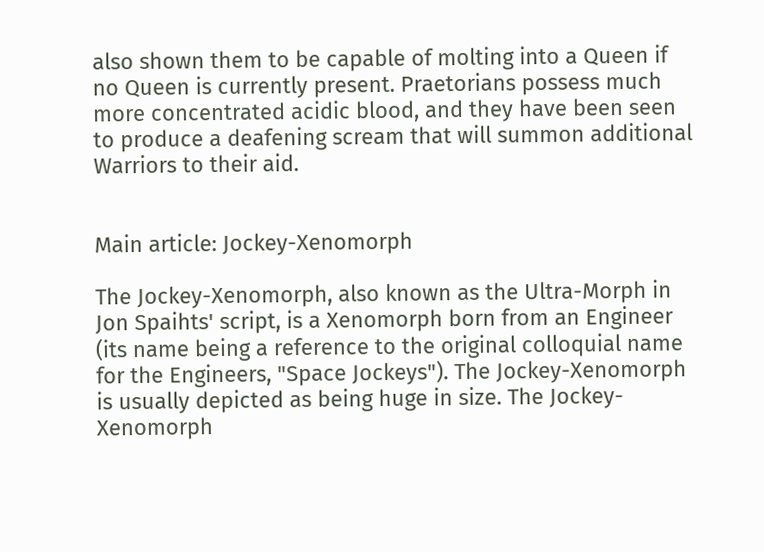also shown them to be capable of molting into a Queen if no Queen is currently present. Praetorians possess much more concentrated acidic blood, and they have been seen to produce a deafening scream that will summon additional Warriors to their aid.


Main article: Jockey-Xenomorph

The Jockey-Xenomorph, also known as the Ultra-Morph in Jon Spaihts' script, is a Xenomorph born from an Engineer (its name being a reference to the original colloquial name for the Engineers, "Space Jockeys"). The Jockey-Xenomorph is usually depicted as being huge in size. The Jockey-Xenomorph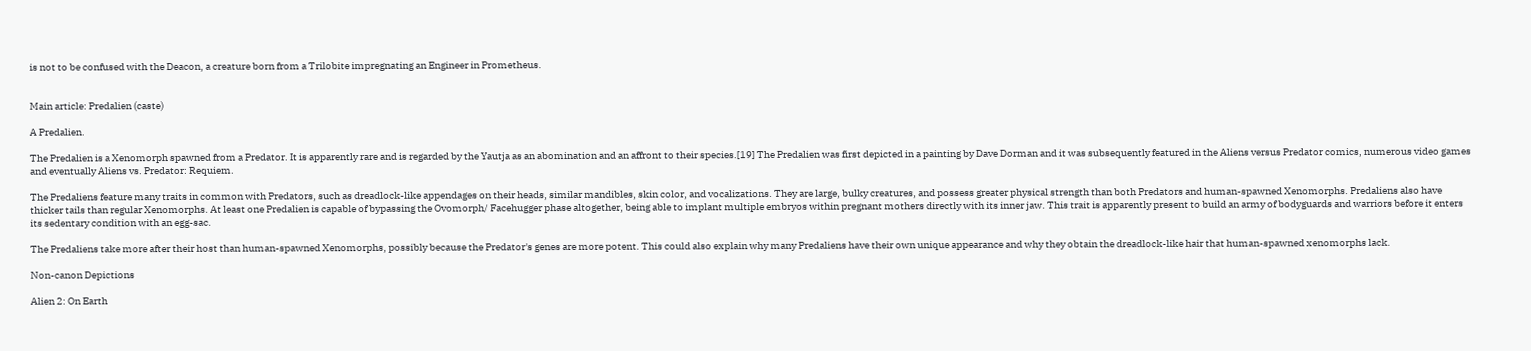is not to be confused with the Deacon, a creature born from a Trilobite impregnating an Engineer in Prometheus.


Main article: Predalien (caste)

A Predalien.

The Predalien is a Xenomorph spawned from a Predator. It is apparently rare and is regarded by the Yautja as an abomination and an affront to their species.[19] The Predalien was first depicted in a painting by Dave Dorman and it was subsequently featured in the Aliens versus Predator comics, numerous video games and eventually Aliens vs. Predator: Requiem.

The Predaliens feature many traits in common with Predators, such as dreadlock-like appendages on their heads, similar mandibles, skin color, and vocalizations. They are large, bulky creatures, and possess greater physical strength than both Predators and human-spawned Xenomorphs. Predaliens also have thicker tails than regular Xenomorphs. At least one Predalien is capable of bypassing the Ovomorph/ Facehugger phase altogether, being able to implant multiple embryos within pregnant mothers directly with its inner jaw. This trait is apparently present to build an army of bodyguards and warriors before it enters its sedentary condition with an egg-sac.

The Predaliens take more after their host than human-spawned Xenomorphs, possibly because the Predator's genes are more potent. This could also explain why many Predaliens have their own unique appearance and why they obtain the dreadlock-like hair that human-spawned xenomorphs lack.

Non-canon Depictions

Alien 2: On Earth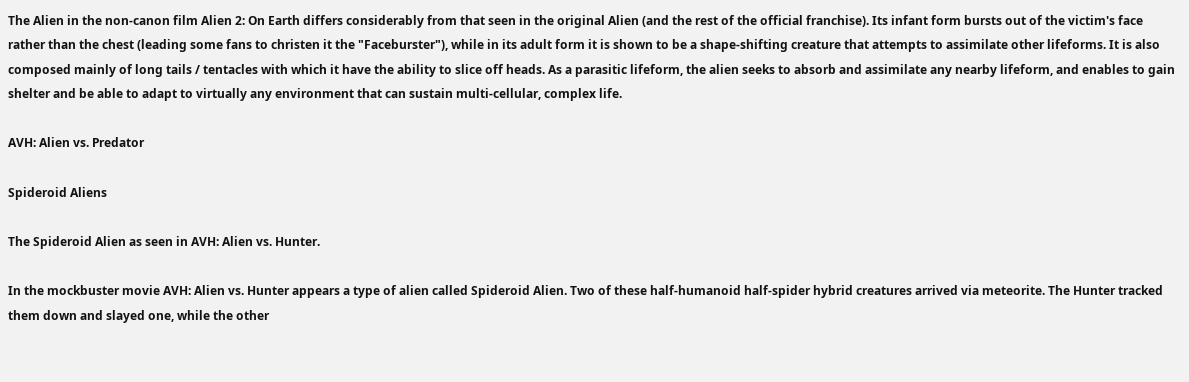The Alien in the non-canon film Alien 2: On Earth differs considerably from that seen in the original Alien (and the rest of the official franchise). Its infant form bursts out of the victim's face rather than the chest (leading some fans to christen it the "Faceburster"), while in its adult form it is shown to be a shape-shifting creature that attempts to assimilate other lifeforms. It is also composed mainly of long tails / tentacles with which it have the ability to slice off heads. As a parasitic lifeform, the alien seeks to absorb and assimilate any nearby lifeform, and enables to gain shelter and be able to adapt to virtually any environment that can sustain multi-cellular, complex life.

AVH: Alien vs. Predator

Spideroid Aliens

The Spideroid Alien as seen in AVH: Alien vs. Hunter.

In the mockbuster movie AVH: Alien vs. Hunter appears a type of alien called Spideroid Alien. Two of these half-humanoid half-spider hybrid creatures arrived via meteorite. The Hunter tracked them down and slayed one, while the other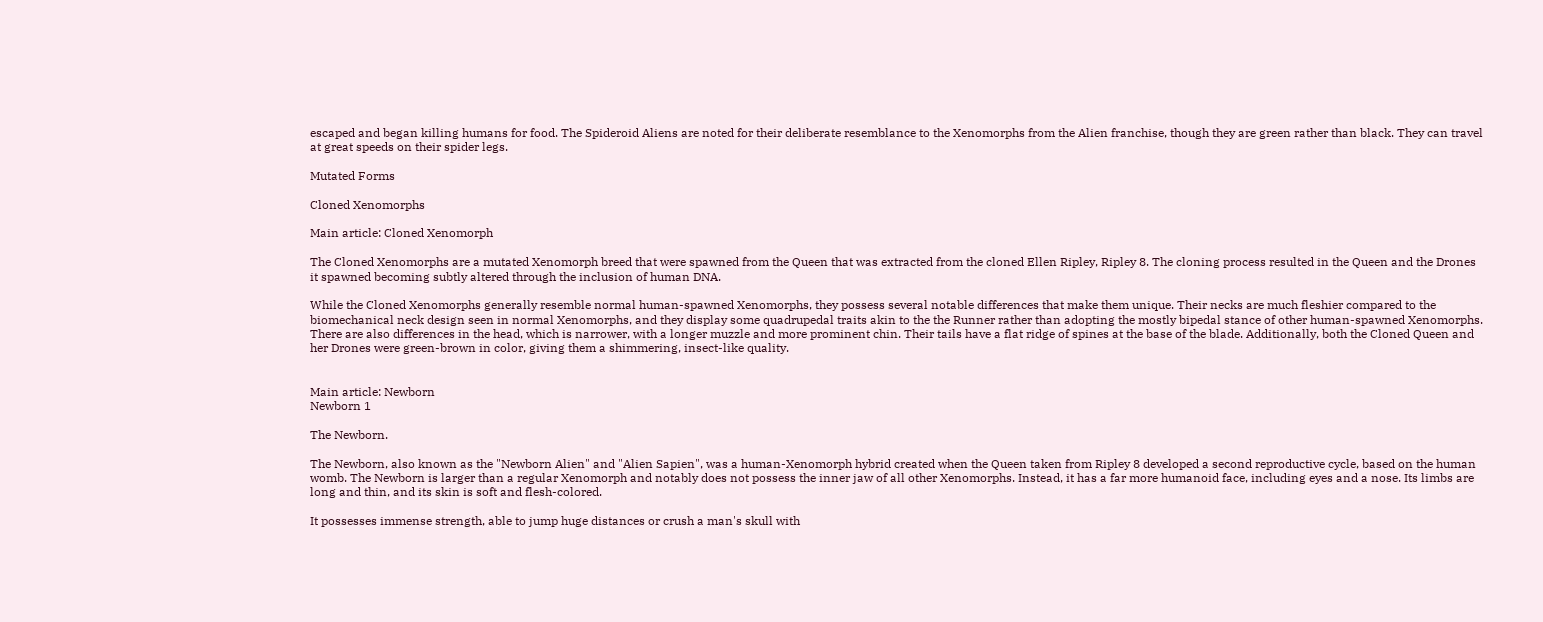escaped and began killing humans for food. The Spideroid Aliens are noted for their deliberate resemblance to the Xenomorphs from the Alien franchise, though they are green rather than black. They can travel at great speeds on their spider legs.

Mutated Forms

Cloned Xenomorphs

Main article: Cloned Xenomorph

The Cloned Xenomorphs are a mutated Xenomorph breed that were spawned from the Queen that was extracted from the cloned Ellen Ripley, Ripley 8. The cloning process resulted in the Queen and the Drones it spawned becoming subtly altered through the inclusion of human DNA.

While the Cloned Xenomorphs generally resemble normal human-spawned Xenomorphs, they possess several notable differences that make them unique. Their necks are much fleshier compared to the biomechanical neck design seen in normal Xenomorphs, and they display some quadrupedal traits akin to the the Runner rather than adopting the mostly bipedal stance of other human-spawned Xenomorphs. There are also differences in the head, which is narrower, with a longer muzzle and more prominent chin. Their tails have a flat ridge of spines at the base of the blade. Additionally, both the Cloned Queen and her Drones were green-brown in color, giving them a shimmering, insect-like quality.


Main article: Newborn
Newborn 1

The Newborn.

The Newborn, also known as the "Newborn Alien" and "Alien Sapien", was a human-Xenomorph hybrid created when the Queen taken from Ripley 8 developed a second reproductive cycle, based on the human womb. The Newborn is larger than a regular Xenomorph and notably does not possess the inner jaw of all other Xenomorphs. Instead, it has a far more humanoid face, including eyes and a nose. Its limbs are long and thin, and its skin is soft and flesh-colored.

It possesses immense strength, able to jump huge distances or crush a man's skull with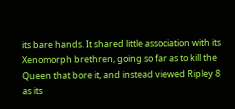its bare hands. It shared little association with its Xenomorph brethren, going so far as to kill the Queen that bore it, and instead viewed Ripley 8 as its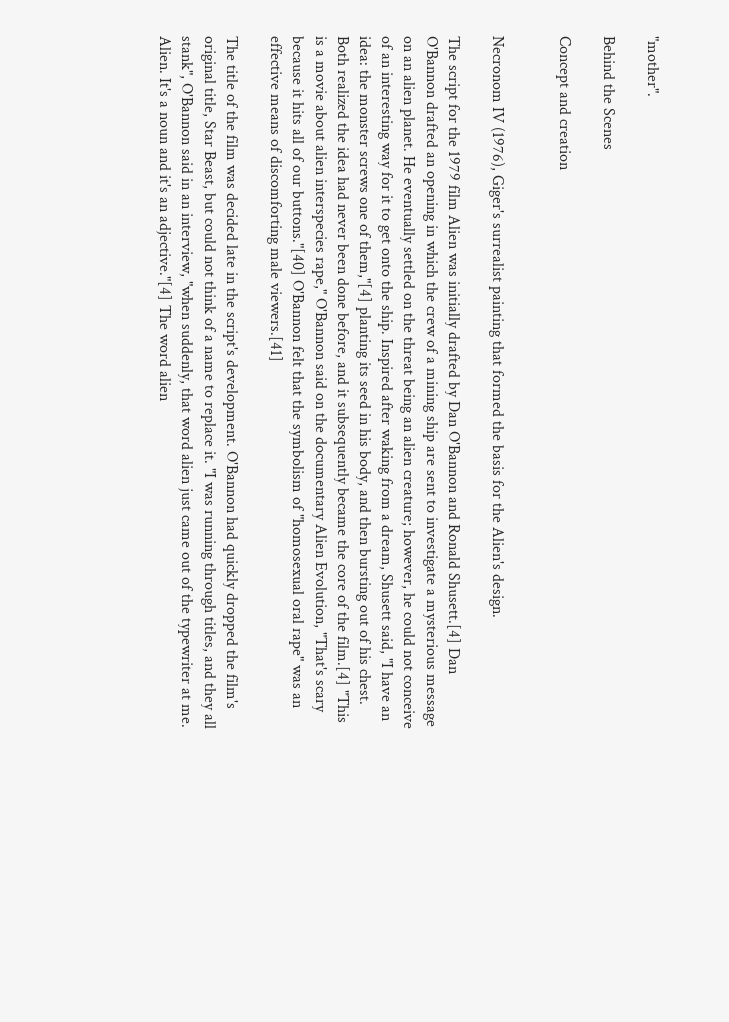"mother".

Behind the Scenes

Concept and creation


Necronom IV (1976), Giger's surrealist painting that formed the basis for the Alien's design.

The script for the 1979 film Alien was initially drafted by Dan O'Bannon and Ronald Shusett.[4] Dan O'Bannon drafted an opening in which the crew of a mining ship are sent to investigate a mysterious message on an alien planet. He eventually settled on the threat being an alien creature; however, he could not conceive of an interesting way for it to get onto the ship. Inspired after waking from a dream, Shusett said, "I have an idea: the monster screws one of them,"[4] planting its seed in his body, and then bursting out of his chest. Both realized the idea had never been done before, and it subsequently became the core of the film.[4] "This is a movie about alien interspecies rape," O'Bannon said on the documentary Alien Evolution, "That's scary because it hits all of our buttons."[40] O'Bannon felt that the symbolism of "homosexual oral rape" was an effective means of discomforting male viewers.[41]

The title of the film was decided late in the script's development. O'Bannon had quickly dropped the film's original title, Star Beast, but could not think of a name to replace it. "I was running through titles, and they all stank", O'Bannon said in an interview, "when suddenly, that word alien just came out of the typewriter at me. Alien. It's a noun and it's an adjective."[4] The word alien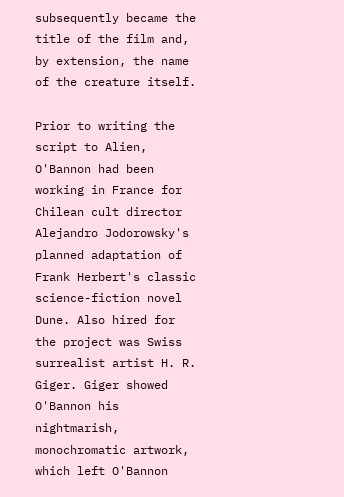subsequently became the title of the film and, by extension, the name of the creature itself.

Prior to writing the script to Alien, O'Bannon had been working in France for Chilean cult director Alejandro Jodorowsky's planned adaptation of Frank Herbert's classic science-fiction novel Dune. Also hired for the project was Swiss surrealist artist H. R. Giger. Giger showed O'Bannon his nightmarish, monochromatic artwork, which left O'Bannon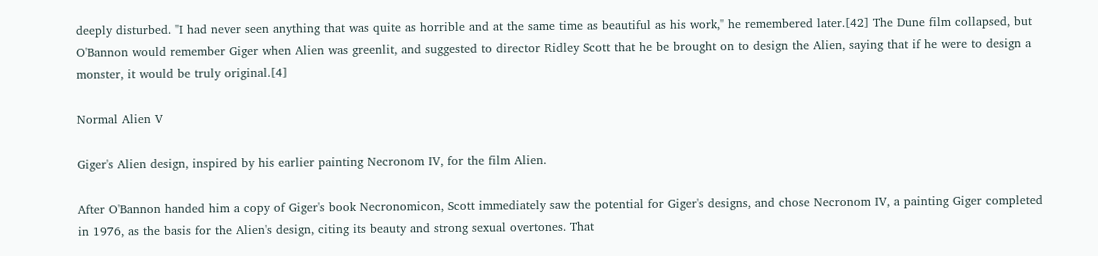deeply disturbed. "I had never seen anything that was quite as horrible and at the same time as beautiful as his work," he remembered later.[42] The Dune film collapsed, but O'Bannon would remember Giger when Alien was greenlit, and suggested to director Ridley Scott that he be brought on to design the Alien, saying that if he were to design a monster, it would be truly original.[4]

Normal Alien V

Giger's Alien design, inspired by his earlier painting Necronom IV, for the film Alien.

After O'Bannon handed him a copy of Giger's book Necronomicon, Scott immediately saw the potential for Giger's designs, and chose Necronom IV, a painting Giger completed in 1976, as the basis for the Alien's design, citing its beauty and strong sexual overtones. That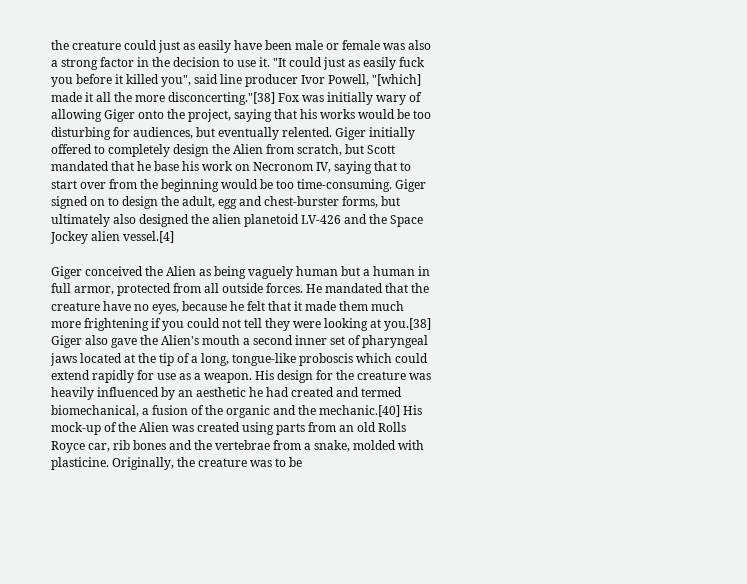the creature could just as easily have been male or female was also a strong factor in the decision to use it. "It could just as easily fuck you before it killed you", said line producer Ivor Powell, "[which] made it all the more disconcerting."[38] Fox was initially wary of allowing Giger onto the project, saying that his works would be too disturbing for audiences, but eventually relented. Giger initially offered to completely design the Alien from scratch, but Scott mandated that he base his work on Necronom IV, saying that to start over from the beginning would be too time-consuming. Giger signed on to design the adult, egg and chest-burster forms, but ultimately also designed the alien planetoid LV-426 and the Space Jockey alien vessel.[4]

Giger conceived the Alien as being vaguely human but a human in full armor, protected from all outside forces. He mandated that the creature have no eyes, because he felt that it made them much more frightening if you could not tell they were looking at you.[38] Giger also gave the Alien's mouth a second inner set of pharyngeal jaws located at the tip of a long, tongue-like proboscis which could extend rapidly for use as a weapon. His design for the creature was heavily influenced by an aesthetic he had created and termed biomechanical, a fusion of the organic and the mechanic.[40] His mock-up of the Alien was created using parts from an old Rolls Royce car, rib bones and the vertebrae from a snake, molded with plasticine. Originally, the creature was to be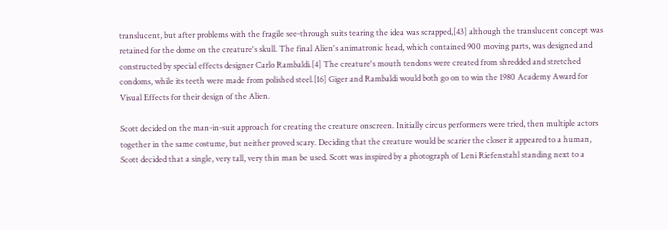translucent, but after problems with the fragile see-through suits tearing the idea was scrapped,[43] although the translucent concept was retained for the dome on the creature's skull. The final Alien's animatronic head, which contained 900 moving parts, was designed and constructed by special effects designer Carlo Rambaldi.[4] The creature's mouth tendons were created from shredded and stretched condoms, while its teeth were made from polished steel.[16] Giger and Rambaldi would both go on to win the 1980 Academy Award for Visual Effects for their design of the Alien.

Scott decided on the man-in-suit approach for creating the creature onscreen. Initially circus performers were tried, then multiple actors together in the same costume, but neither proved scary. Deciding that the creature would be scarier the closer it appeared to a human, Scott decided that a single, very tall, very thin man be used. Scott was inspired by a photograph of Leni Riefenstahl standing next to a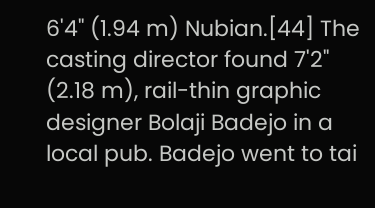6'4" (1.94 m) Nubian.[44] The casting director found 7'2" (2.18 m), rail-thin graphic designer Bolaji Badejo in a local pub. Badejo went to tai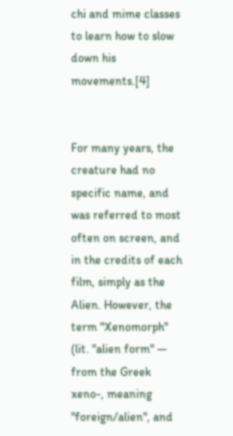chi and mime classes to learn how to slow down his movements.[4]


For many years, the creature had no specific name, and was referred to most often on screen, and in the credits of each film, simply as the Alien. However, the term "Xenomorph" (lit. "alien form" — from the Greek xeno-, meaning "foreign/alien", and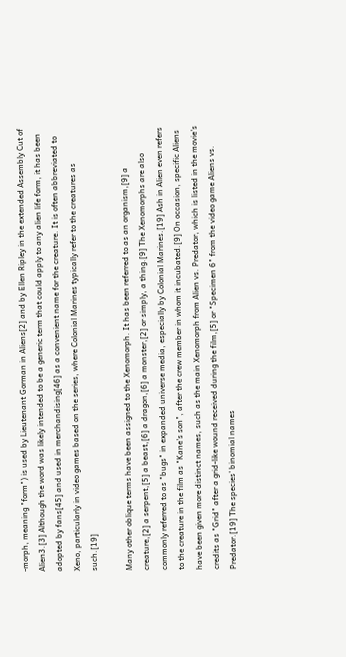-morph, meaning "form") is used by Lieutenant Gorman in Aliens[2] and by Ellen Ripley in the extended Assembly Cut of Alien3.[3] Although the word was likely intended to be a generic term that could apply to any alien life form, it has been adopted by fans[45] and used in merchandising[46] as a convenient name for the creature. It is often abbreviated to Xeno, particularly in video games based on the series, where Colonial Marines typically refer to the creatures as such.[19]

Many other oblique terms have been assigned to the Xenomorph. It has been referred to as an organism,[9] a creature,[2] a serpent,[5] a beast,[6] a dragon,[6] a monster,[2] or simply, a thing.[9] The Xenomorphs are also commonly referred to as "bugs" in expanded universe media, especially by Colonial Marines.[19] Ash in Alien even refers to the creature in the film as "Kane's son", after the crew member in whom it incubated.[9] On occasion, specific Aliens have been given more distinct names, such as the main Xenomorph from Alien vs. Predator, which is listed in the movie's credits as "Grid" after a grid-like wound received during the film,[5] or "Specimen 6" from the video game Aliens vs. Predator.[19] The species' binomial names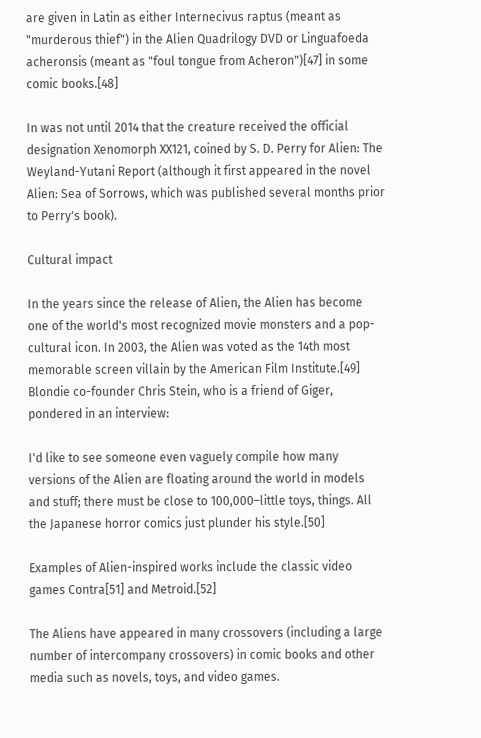are given in Latin as either Internecivus raptus (meant as "murderous thief") in the Alien Quadrilogy DVD or Linguafoeda acheronsis (meant as "foul tongue from Acheron")[47] in some comic books.[48]

In was not until 2014 that the creature received the official designation Xenomorph XX121, coined by S. D. Perry for Alien: The Weyland-Yutani Report (although it first appeared in the novel Alien: Sea of Sorrows, which was published several months prior to Perry's book).

Cultural impact

In the years since the release of Alien, the Alien has become one of the world's most recognized movie monsters and a pop-cultural icon. In 2003, the Alien was voted as the 14th most memorable screen villain by the American Film Institute.[49] Blondie co-founder Chris Stein, who is a friend of Giger, pondered in an interview:

I'd like to see someone even vaguely compile how many versions of the Alien are floating around the world in models and stuff; there must be close to 100,000–little toys, things. All the Japanese horror comics just plunder his style.[50]

Examples of Alien-inspired works include the classic video games Contra[51] and Metroid.[52]

The Aliens have appeared in many crossovers (including a large number of intercompany crossovers) in comic books and other media such as novels, toys, and video games.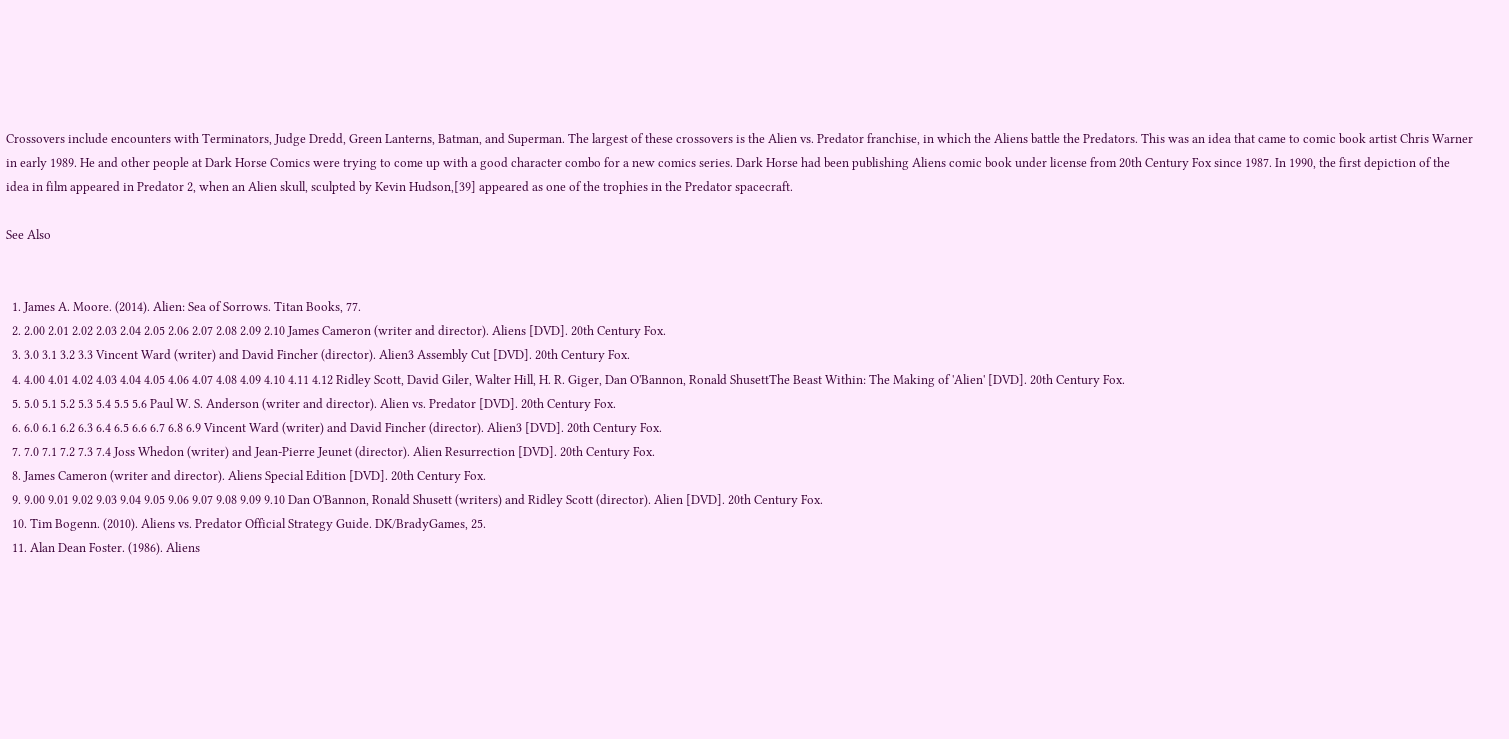Crossovers include encounters with Terminators, Judge Dredd, Green Lanterns, Batman, and Superman. The largest of these crossovers is the Alien vs. Predator franchise, in which the Aliens battle the Predators. This was an idea that came to comic book artist Chris Warner in early 1989. He and other people at Dark Horse Comics were trying to come up with a good character combo for a new comics series. Dark Horse had been publishing Aliens comic book under license from 20th Century Fox since 1987. In 1990, the first depiction of the idea in film appeared in Predator 2, when an Alien skull, sculpted by Kevin Hudson,[39] appeared as one of the trophies in the Predator spacecraft.

See Also


  1. James A. Moore. (2014). Alien: Sea of Sorrows. Titan Books, 77.
  2. 2.00 2.01 2.02 2.03 2.04 2.05 2.06 2.07 2.08 2.09 2.10 James Cameron (writer and director). Aliens [DVD]. 20th Century Fox.
  3. 3.0 3.1 3.2 3.3 Vincent Ward (writer) and David Fincher (director). Alien3 Assembly Cut [DVD]. 20th Century Fox.
  4. 4.00 4.01 4.02 4.03 4.04 4.05 4.06 4.07 4.08 4.09 4.10 4.11 4.12 Ridley Scott, David Giler, Walter Hill, H. R. Giger, Dan O'Bannon, Ronald ShusettThe Beast Within: The Making of 'Alien' [DVD]. 20th Century Fox.
  5. 5.0 5.1 5.2 5.3 5.4 5.5 5.6 Paul W. S. Anderson (writer and director). Alien vs. Predator [DVD]. 20th Century Fox.
  6. 6.0 6.1 6.2 6.3 6.4 6.5 6.6 6.7 6.8 6.9 Vincent Ward (writer) and David Fincher (director). Alien3 [DVD]. 20th Century Fox.
  7. 7.0 7.1 7.2 7.3 7.4 Joss Whedon (writer) and Jean-Pierre Jeunet (director). Alien Resurrection [DVD]. 20th Century Fox.
  8. James Cameron (writer and director). Aliens Special Edition [DVD]. 20th Century Fox.
  9. 9.00 9.01 9.02 9.03 9.04 9.05 9.06 9.07 9.08 9.09 9.10 Dan O'Bannon, Ronald Shusett (writers) and Ridley Scott (director). Alien [DVD]. 20th Century Fox.
  10. Tim Bogenn. (2010). Aliens vs. Predator Official Strategy Guide. DK/BradyGames, 25.
  11. Alan Dean Foster. (1986). Aliens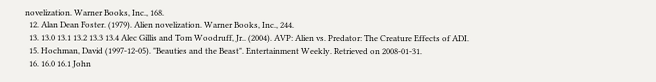novelization. Warner Books, Inc., 168.
  12. Alan Dean Foster. (1979). Alien novelization. Warner Books, Inc., 244.
  13. 13.0 13.1 13.2 13.3 13.4 Alec Gillis and Tom Woodruff, Jr.. (2004). AVP: Alien vs. Predator: The Creature Effects of ADI.
  15. Hochman, David (1997-12-05). "Beauties and the Beast". Entertainment Weekly. Retrieved on 2008-01-31.
  16. 16.0 16.1 John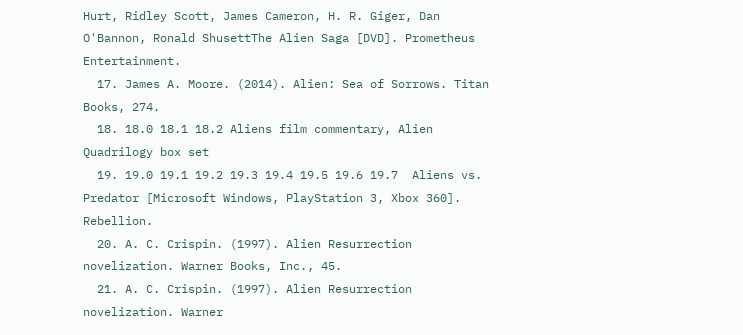Hurt, Ridley Scott, James Cameron, H. R. Giger, Dan O'Bannon, Ronald ShusettThe Alien Saga [DVD]. Prometheus Entertainment.
  17. James A. Moore. (2014). Alien: Sea of Sorrows. Titan Books, 274.
  18. 18.0 18.1 18.2 Aliens film commentary, Alien Quadrilogy box set
  19. 19.0 19.1 19.2 19.3 19.4 19.5 19.6 19.7  Aliens vs. Predator [Microsoft Windows, PlayStation 3, Xbox 360]. Rebellion.
  20. A. C. Crispin. (1997). Alien Resurrection novelization. Warner Books, Inc., 45.
  21. A. C. Crispin. (1997). Alien Resurrection novelization. Warner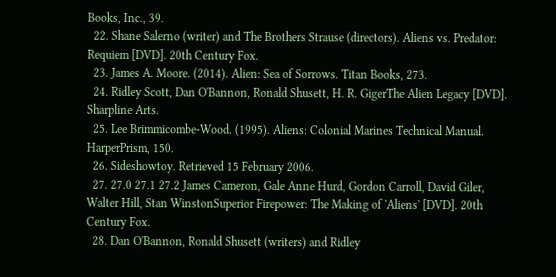Books, Inc., 39.
  22. Shane Salerno (writer) and The Brothers Strause (directors). Aliens vs. Predator: Requiem [DVD]. 20th Century Fox.
  23. James A. Moore. (2014). Alien: Sea of Sorrows. Titan Books, 273.
  24. Ridley Scott, Dan O'Bannon, Ronald Shusett, H. R. GigerThe Alien Legacy [DVD]. Sharpline Arts.
  25. Lee Brimmicombe-Wood. (1995). Aliens: Colonial Marines Technical Manual. HarperPrism, 150.
  26. Sideshowtoy. Retrieved 15 February 2006.
  27. 27.0 27.1 27.2 James Cameron, Gale Anne Hurd, Gordon Carroll, David Giler, Walter Hill, Stan WinstonSuperior Firepower: The Making of 'Aliens' [DVD]. 20th Century Fox.
  28. Dan O'Bannon, Ronald Shusett (writers) and Ridley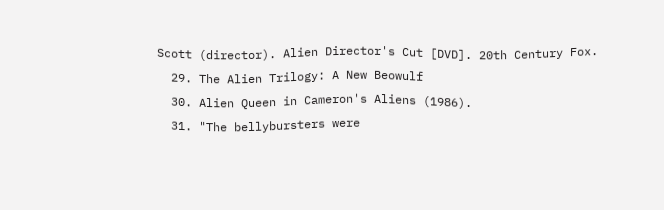Scott (director). Alien Director's Cut [DVD]. 20th Century Fox.
  29. The Alien Trilogy: A New Beowulf
  30. Alien Queen in Cameron's Aliens (1986).
  31. "The bellybursters were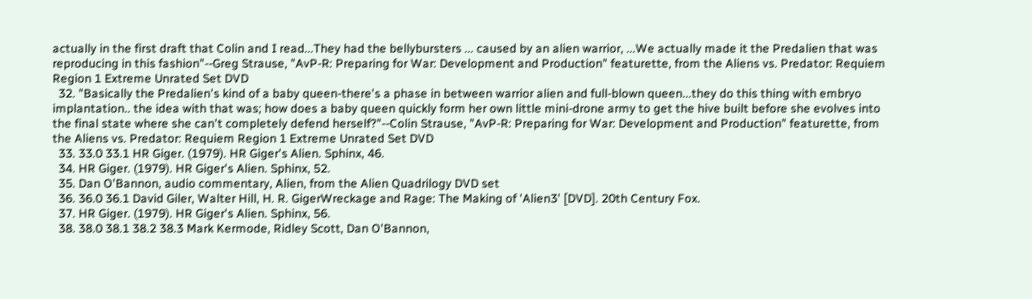actually in the first draft that Colin and I read...They had the bellybursters ... caused by an alien warrior, ...We actually made it the Predalien that was reproducing in this fashion"--Greg Strause, "AvP-R: Preparing for War: Development and Production" featurette, from the Aliens vs. Predator: Requiem Region 1 Extreme Unrated Set DVD
  32. "Basically the Predalien's kind of a baby queen-there's a phase in between warrior alien and full-blown queen...they do this thing with embryo implantation.. the idea with that was; how does a baby queen quickly form her own little mini-drone army to get the hive built before she evolves into the final state where she can't completely defend herself?"--Colin Strause, "AvP-R: Preparing for War: Development and Production" featurette, from the Aliens vs. Predator: Requiem Region 1 Extreme Unrated Set DVD
  33. 33.0 33.1 HR Giger. (1979). HR Giger's Alien. Sphinx, 46.
  34. HR Giger. (1979). HR Giger's Alien. Sphinx, 52.
  35. Dan O'Bannon, audio commentary, Alien, from the Alien Quadrilogy DVD set
  36. 36.0 36.1 David Giler, Walter Hill, H. R. GigerWreckage and Rage: The Making of 'Alien3' [DVD]. 20th Century Fox.
  37. HR Giger. (1979). HR Giger's Alien. Sphinx, 56.
  38. 38.0 38.1 38.2 38.3 Mark Kermode, Ridley Scott, Dan O'Bannon,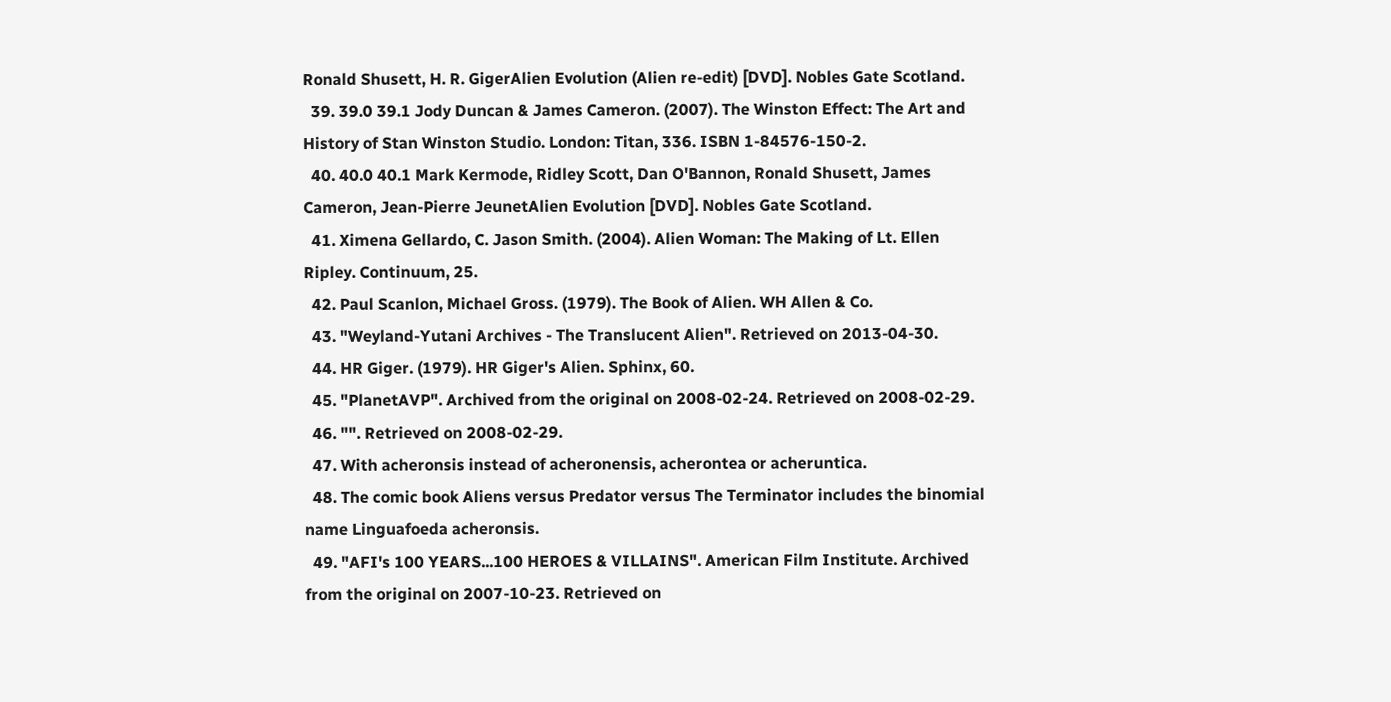Ronald Shusett, H. R. GigerAlien Evolution (Alien re-edit) [DVD]. Nobles Gate Scotland.
  39. 39.0 39.1 Jody Duncan & James Cameron. (2007). The Winston Effect: The Art and History of Stan Winston Studio. London: Titan, 336. ISBN 1-84576-150-2.
  40. 40.0 40.1 Mark Kermode, Ridley Scott, Dan O'Bannon, Ronald Shusett, James Cameron, Jean-Pierre JeunetAlien Evolution [DVD]. Nobles Gate Scotland.
  41. Ximena Gellardo, C. Jason Smith. (2004). Alien Woman: The Making of Lt. Ellen Ripley. Continuum, 25.
  42. Paul Scanlon, Michael Gross. (1979). The Book of Alien. WH Allen & Co.
  43. "Weyland-Yutani Archives - The Translucent Alien". Retrieved on 2013-04-30.
  44. HR Giger. (1979). HR Giger's Alien. Sphinx, 60.
  45. "PlanetAVP". Archived from the original on 2008-02-24. Retrieved on 2008-02-29.
  46. "". Retrieved on 2008-02-29.
  47. With acheronsis instead of acheronensis, acherontea or acheruntica.
  48. The comic book Aliens versus Predator versus The Terminator includes the binomial name Linguafoeda acheronsis.
  49. "AFI's 100 YEARS...100 HEROES & VILLAINS". American Film Institute. Archived from the original on 2007-10-23. Retrieved on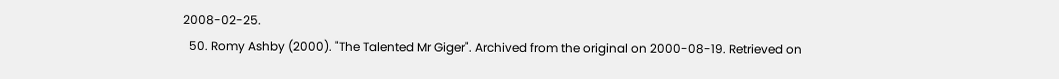2008-02-25.
  50. Romy Ashby (2000). "The Talented Mr Giger". Archived from the original on 2000-08-19. Retrieved on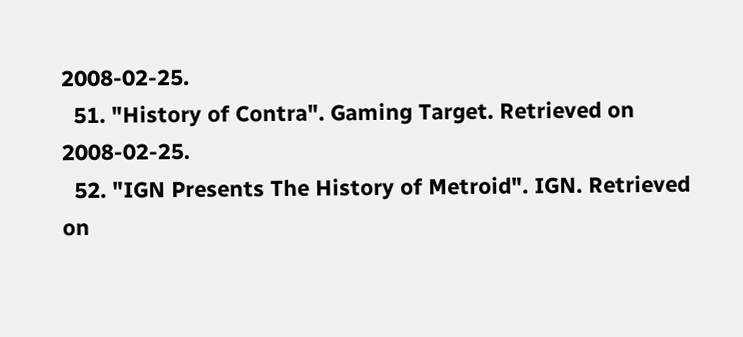2008-02-25.
  51. "History of Contra". Gaming Target. Retrieved on 2008-02-25.
  52. "IGN Presents The History of Metroid". IGN. Retrieved on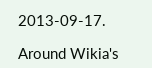2013-09-17.

Around Wikia's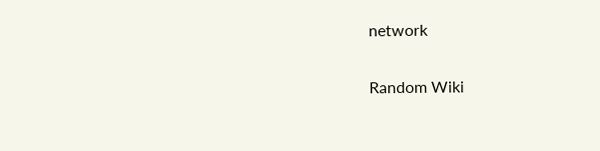network

Random Wiki